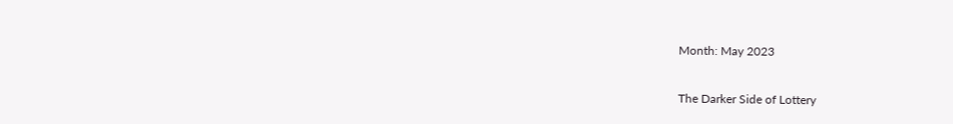Month: May 2023

The Darker Side of Lottery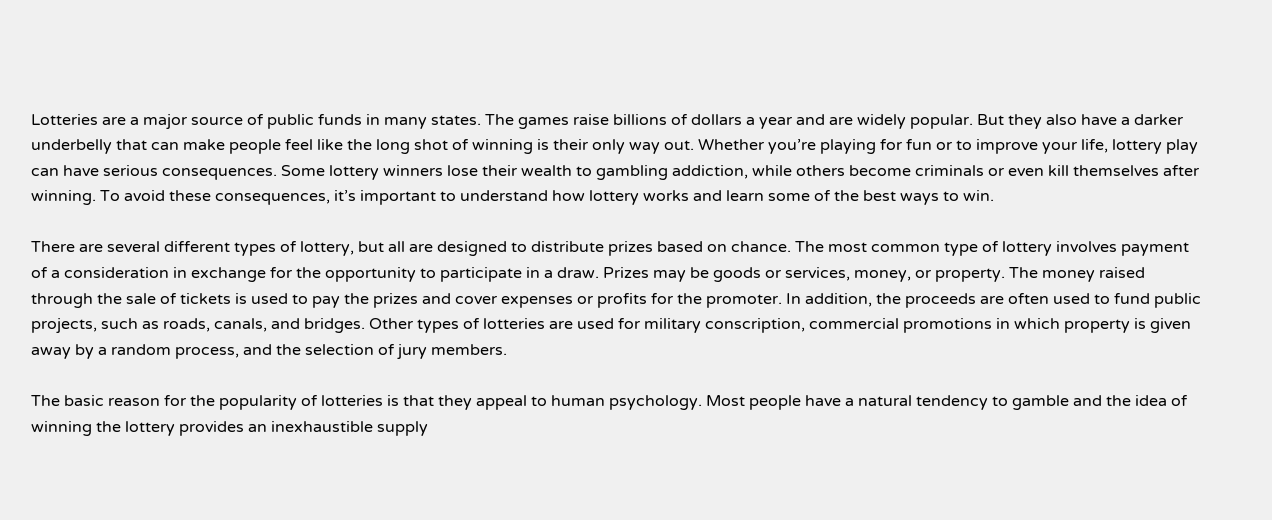Lotteries are a major source of public funds in many states. The games raise billions of dollars a year and are widely popular. But they also have a darker underbelly that can make people feel like the long shot of winning is their only way out. Whether you’re playing for fun or to improve your life, lottery play can have serious consequences. Some lottery winners lose their wealth to gambling addiction, while others become criminals or even kill themselves after winning. To avoid these consequences, it’s important to understand how lottery works and learn some of the best ways to win.

There are several different types of lottery, but all are designed to distribute prizes based on chance. The most common type of lottery involves payment of a consideration in exchange for the opportunity to participate in a draw. Prizes may be goods or services, money, or property. The money raised through the sale of tickets is used to pay the prizes and cover expenses or profits for the promoter. In addition, the proceeds are often used to fund public projects, such as roads, canals, and bridges. Other types of lotteries are used for military conscription, commercial promotions in which property is given away by a random process, and the selection of jury members.

The basic reason for the popularity of lotteries is that they appeal to human psychology. Most people have a natural tendency to gamble and the idea of winning the lottery provides an inexhaustible supply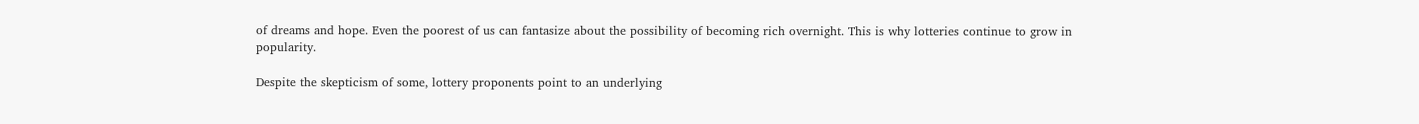of dreams and hope. Even the poorest of us can fantasize about the possibility of becoming rich overnight. This is why lotteries continue to grow in popularity.

Despite the skepticism of some, lottery proponents point to an underlying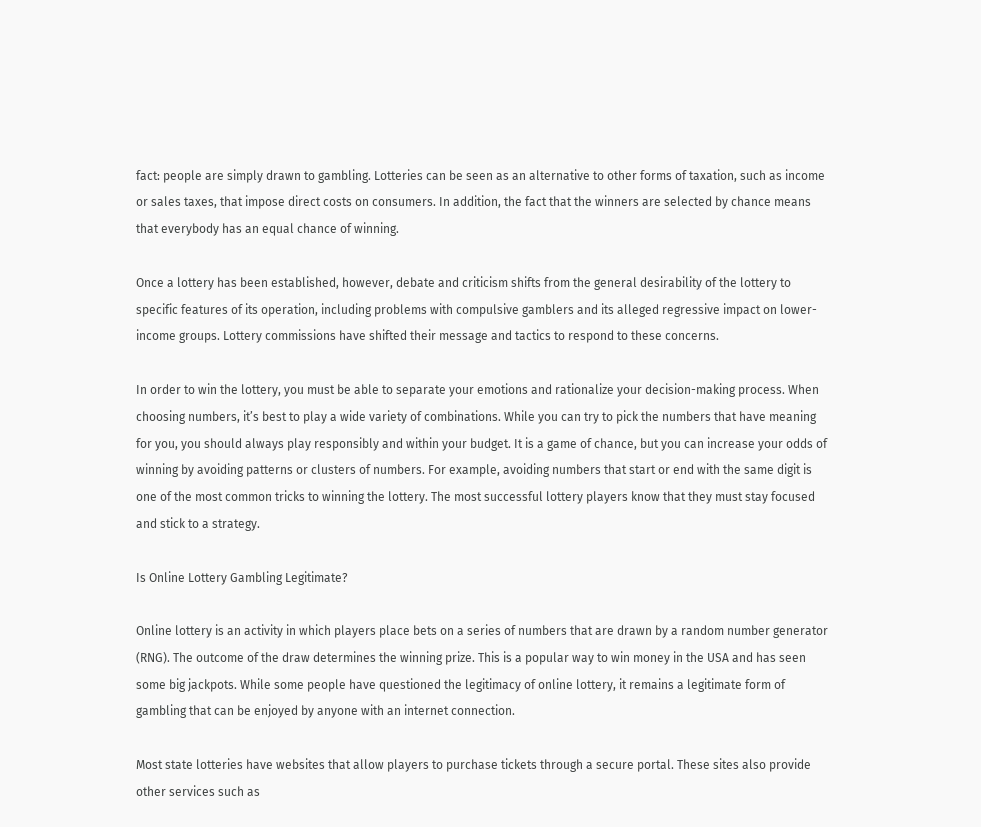fact: people are simply drawn to gambling. Lotteries can be seen as an alternative to other forms of taxation, such as income or sales taxes, that impose direct costs on consumers. In addition, the fact that the winners are selected by chance means that everybody has an equal chance of winning.

Once a lottery has been established, however, debate and criticism shifts from the general desirability of the lottery to specific features of its operation, including problems with compulsive gamblers and its alleged regressive impact on lower-income groups. Lottery commissions have shifted their message and tactics to respond to these concerns.

In order to win the lottery, you must be able to separate your emotions and rationalize your decision-making process. When choosing numbers, it’s best to play a wide variety of combinations. While you can try to pick the numbers that have meaning for you, you should always play responsibly and within your budget. It is a game of chance, but you can increase your odds of winning by avoiding patterns or clusters of numbers. For example, avoiding numbers that start or end with the same digit is one of the most common tricks to winning the lottery. The most successful lottery players know that they must stay focused and stick to a strategy.

Is Online Lottery Gambling Legitimate?

Online lottery is an activity in which players place bets on a series of numbers that are drawn by a random number generator (RNG). The outcome of the draw determines the winning prize. This is a popular way to win money in the USA and has seen some big jackpots. While some people have questioned the legitimacy of online lottery, it remains a legitimate form of gambling that can be enjoyed by anyone with an internet connection.

Most state lotteries have websites that allow players to purchase tickets through a secure portal. These sites also provide other services such as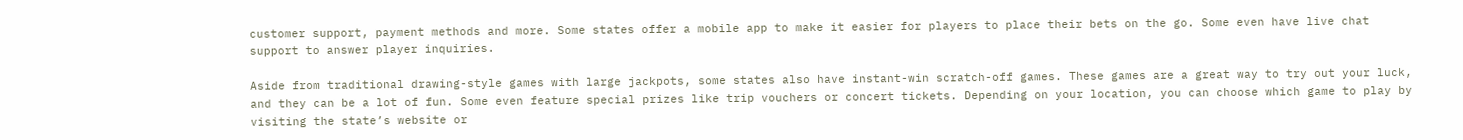customer support, payment methods and more. Some states offer a mobile app to make it easier for players to place their bets on the go. Some even have live chat support to answer player inquiries.

Aside from traditional drawing-style games with large jackpots, some states also have instant-win scratch-off games. These games are a great way to try out your luck, and they can be a lot of fun. Some even feature special prizes like trip vouchers or concert tickets. Depending on your location, you can choose which game to play by visiting the state’s website or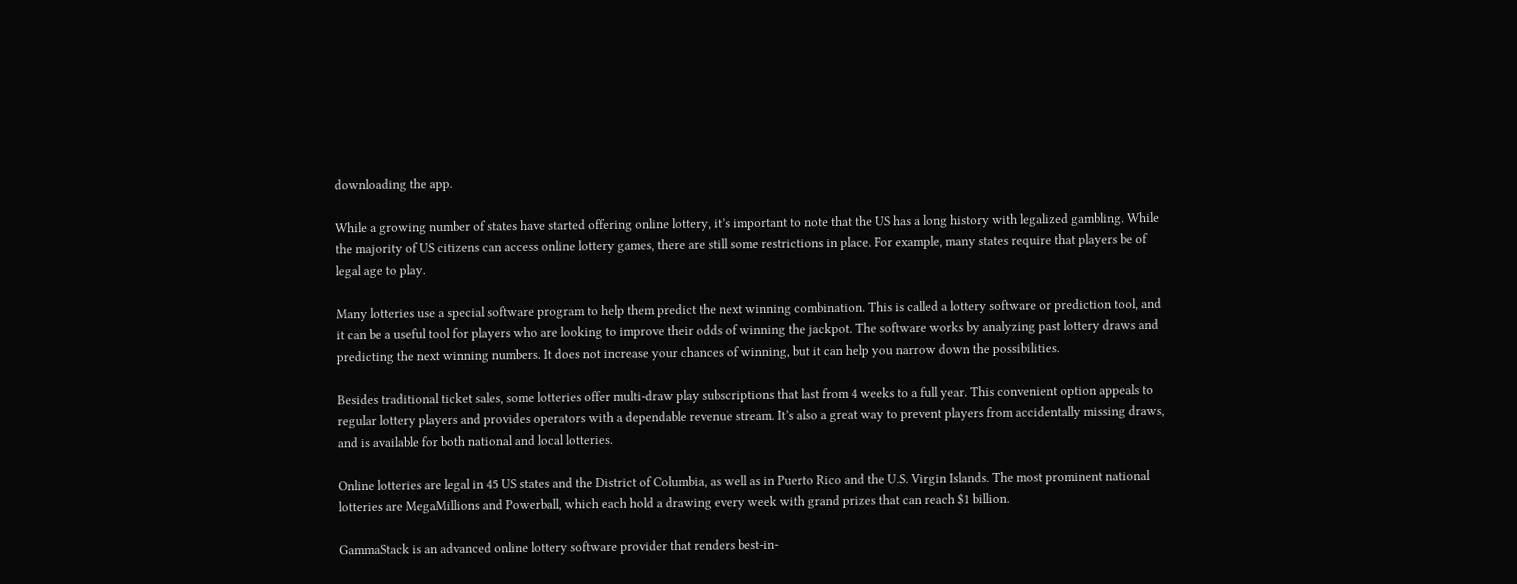downloading the app.

While a growing number of states have started offering online lottery, it’s important to note that the US has a long history with legalized gambling. While the majority of US citizens can access online lottery games, there are still some restrictions in place. For example, many states require that players be of legal age to play.

Many lotteries use a special software program to help them predict the next winning combination. This is called a lottery software or prediction tool, and it can be a useful tool for players who are looking to improve their odds of winning the jackpot. The software works by analyzing past lottery draws and predicting the next winning numbers. It does not increase your chances of winning, but it can help you narrow down the possibilities.

Besides traditional ticket sales, some lotteries offer multi-draw play subscriptions that last from 4 weeks to a full year. This convenient option appeals to regular lottery players and provides operators with a dependable revenue stream. It’s also a great way to prevent players from accidentally missing draws, and is available for both national and local lotteries.

Online lotteries are legal in 45 US states and the District of Columbia, as well as in Puerto Rico and the U.S. Virgin Islands. The most prominent national lotteries are MegaMillions and Powerball, which each hold a drawing every week with grand prizes that can reach $1 billion.

GammaStack is an advanced online lottery software provider that renders best-in-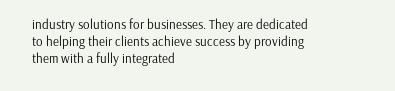industry solutions for businesses. They are dedicated to helping their clients achieve success by providing them with a fully integrated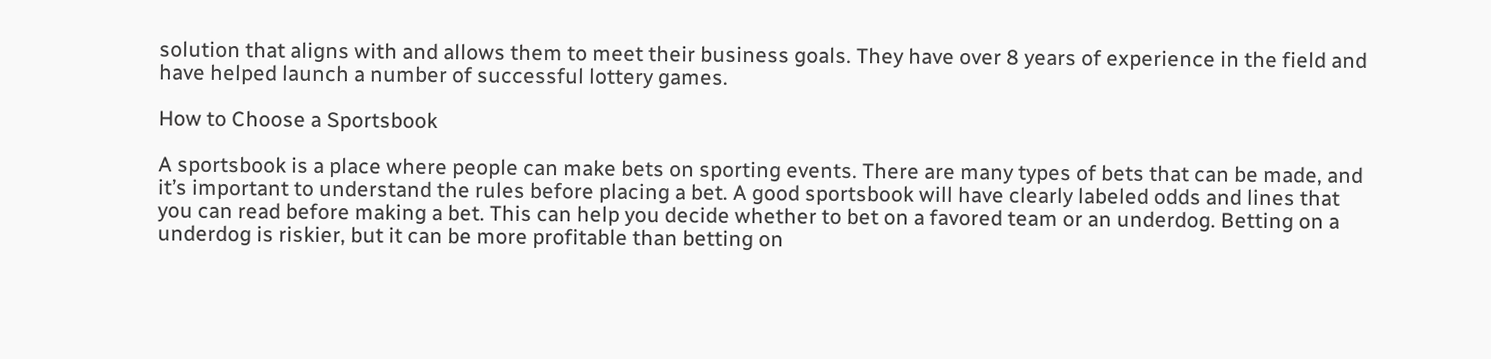solution that aligns with and allows them to meet their business goals. They have over 8 years of experience in the field and have helped launch a number of successful lottery games.

How to Choose a Sportsbook

A sportsbook is a place where people can make bets on sporting events. There are many types of bets that can be made, and it’s important to understand the rules before placing a bet. A good sportsbook will have clearly labeled odds and lines that you can read before making a bet. This can help you decide whether to bet on a favored team or an underdog. Betting on a underdog is riskier, but it can be more profitable than betting on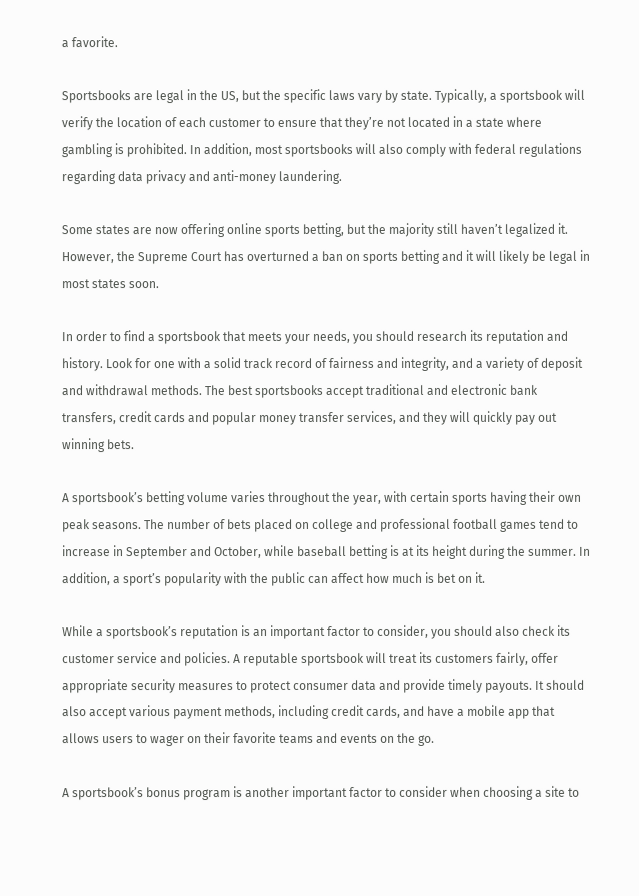a favorite.

Sportsbooks are legal in the US, but the specific laws vary by state. Typically, a sportsbook will verify the location of each customer to ensure that they’re not located in a state where gambling is prohibited. In addition, most sportsbooks will also comply with federal regulations regarding data privacy and anti-money laundering.

Some states are now offering online sports betting, but the majority still haven’t legalized it. However, the Supreme Court has overturned a ban on sports betting and it will likely be legal in most states soon.

In order to find a sportsbook that meets your needs, you should research its reputation and history. Look for one with a solid track record of fairness and integrity, and a variety of deposit and withdrawal methods. The best sportsbooks accept traditional and electronic bank transfers, credit cards and popular money transfer services, and they will quickly pay out winning bets.

A sportsbook’s betting volume varies throughout the year, with certain sports having their own peak seasons. The number of bets placed on college and professional football games tend to increase in September and October, while baseball betting is at its height during the summer. In addition, a sport’s popularity with the public can affect how much is bet on it.

While a sportsbook’s reputation is an important factor to consider, you should also check its customer service and policies. A reputable sportsbook will treat its customers fairly, offer appropriate security measures to protect consumer data and provide timely payouts. It should also accept various payment methods, including credit cards, and have a mobile app that allows users to wager on their favorite teams and events on the go.

A sportsbook’s bonus program is another important factor to consider when choosing a site to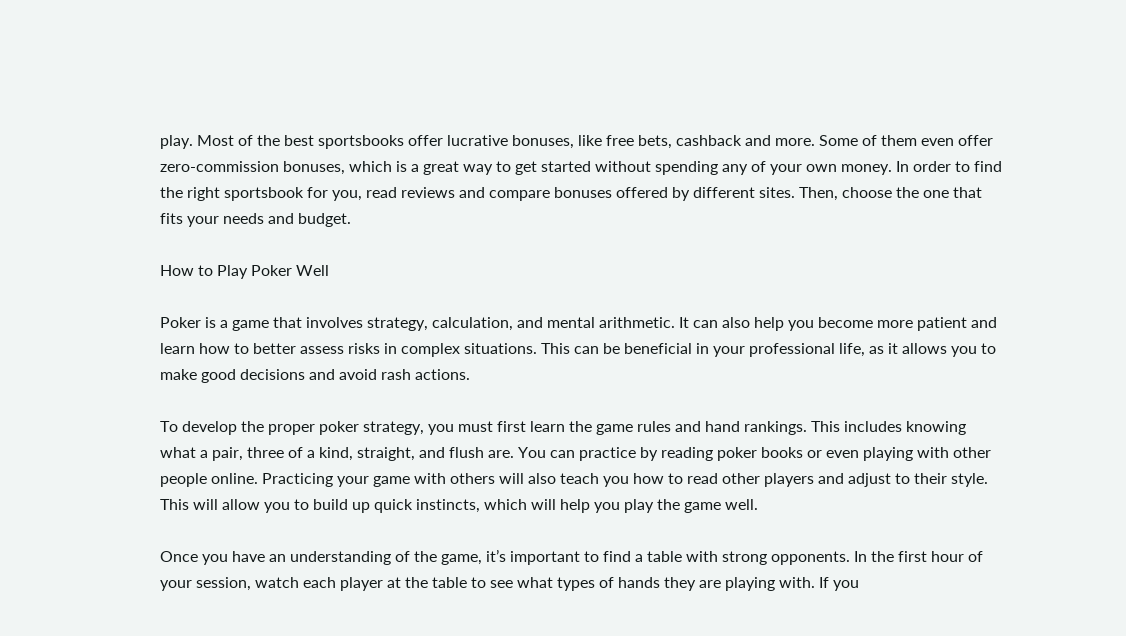play. Most of the best sportsbooks offer lucrative bonuses, like free bets, cashback and more. Some of them even offer zero-commission bonuses, which is a great way to get started without spending any of your own money. In order to find the right sportsbook for you, read reviews and compare bonuses offered by different sites. Then, choose the one that fits your needs and budget.

How to Play Poker Well

Poker is a game that involves strategy, calculation, and mental arithmetic. It can also help you become more patient and learn how to better assess risks in complex situations. This can be beneficial in your professional life, as it allows you to make good decisions and avoid rash actions.

To develop the proper poker strategy, you must first learn the game rules and hand rankings. This includes knowing what a pair, three of a kind, straight, and flush are. You can practice by reading poker books or even playing with other people online. Practicing your game with others will also teach you how to read other players and adjust to their style. This will allow you to build up quick instincts, which will help you play the game well.

Once you have an understanding of the game, it’s important to find a table with strong opponents. In the first hour of your session, watch each player at the table to see what types of hands they are playing with. If you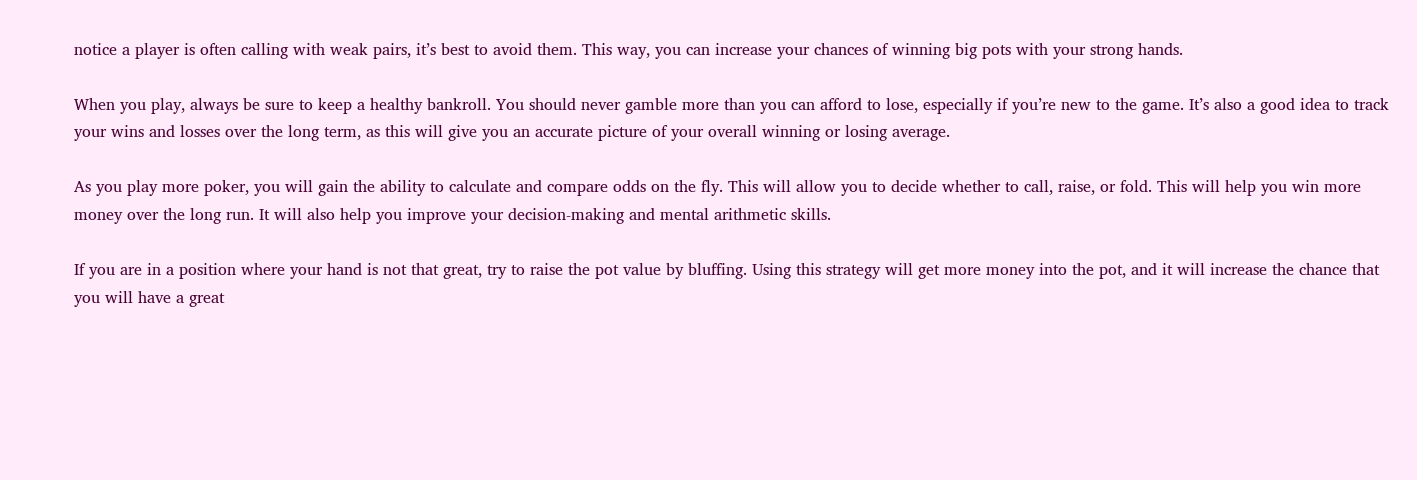notice a player is often calling with weak pairs, it’s best to avoid them. This way, you can increase your chances of winning big pots with your strong hands.

When you play, always be sure to keep a healthy bankroll. You should never gamble more than you can afford to lose, especially if you’re new to the game. It’s also a good idea to track your wins and losses over the long term, as this will give you an accurate picture of your overall winning or losing average.

As you play more poker, you will gain the ability to calculate and compare odds on the fly. This will allow you to decide whether to call, raise, or fold. This will help you win more money over the long run. It will also help you improve your decision-making and mental arithmetic skills.

If you are in a position where your hand is not that great, try to raise the pot value by bluffing. Using this strategy will get more money into the pot, and it will increase the chance that you will have a great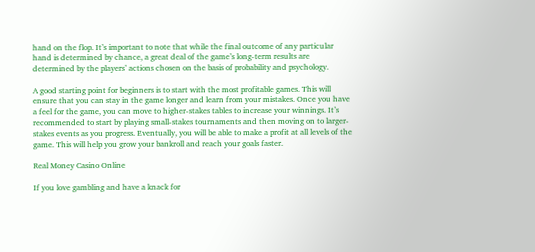hand on the flop. It’s important to note that while the final outcome of any particular hand is determined by chance, a great deal of the game’s long-term results are determined by the players’ actions chosen on the basis of probability and psychology.

A good starting point for beginners is to start with the most profitable games. This will ensure that you can stay in the game longer and learn from your mistakes. Once you have a feel for the game, you can move to higher-stakes tables to increase your winnings. It’s recommended to start by playing small-stakes tournaments and then moving on to larger-stakes events as you progress. Eventually, you will be able to make a profit at all levels of the game. This will help you grow your bankroll and reach your goals faster.

Real Money Casino Online

If you love gambling and have a knack for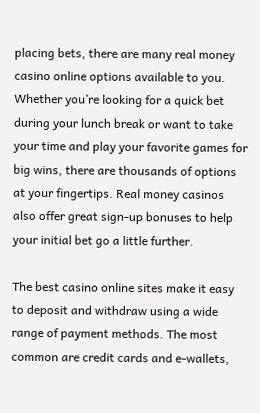placing bets, there are many real money casino online options available to you. Whether you’re looking for a quick bet during your lunch break or want to take your time and play your favorite games for big wins, there are thousands of options at your fingertips. Real money casinos also offer great sign-up bonuses to help your initial bet go a little further.

The best casino online sites make it easy to deposit and withdraw using a wide range of payment methods. The most common are credit cards and e-wallets,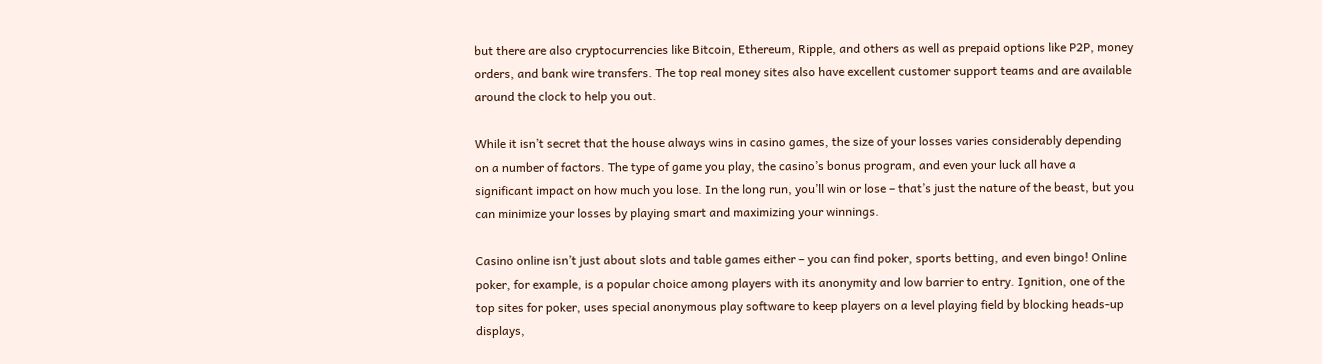but there are also cryptocurrencies like Bitcoin, Ethereum, Ripple, and others as well as prepaid options like P2P, money orders, and bank wire transfers. The top real money sites also have excellent customer support teams and are available around the clock to help you out.

While it isn’t secret that the house always wins in casino games, the size of your losses varies considerably depending on a number of factors. The type of game you play, the casino’s bonus program, and even your luck all have a significant impact on how much you lose. In the long run, you’ll win or lose – that’s just the nature of the beast, but you can minimize your losses by playing smart and maximizing your winnings.

Casino online isn’t just about slots and table games either – you can find poker, sports betting, and even bingo! Online poker, for example, is a popular choice among players with its anonymity and low barrier to entry. Ignition, one of the top sites for poker, uses special anonymous play software to keep players on a level playing field by blocking heads-up displays,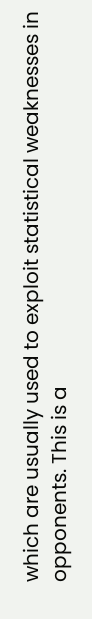which are usually used to exploit statistical weaknesses in opponents. This is a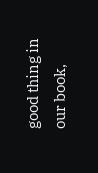good thing in our book,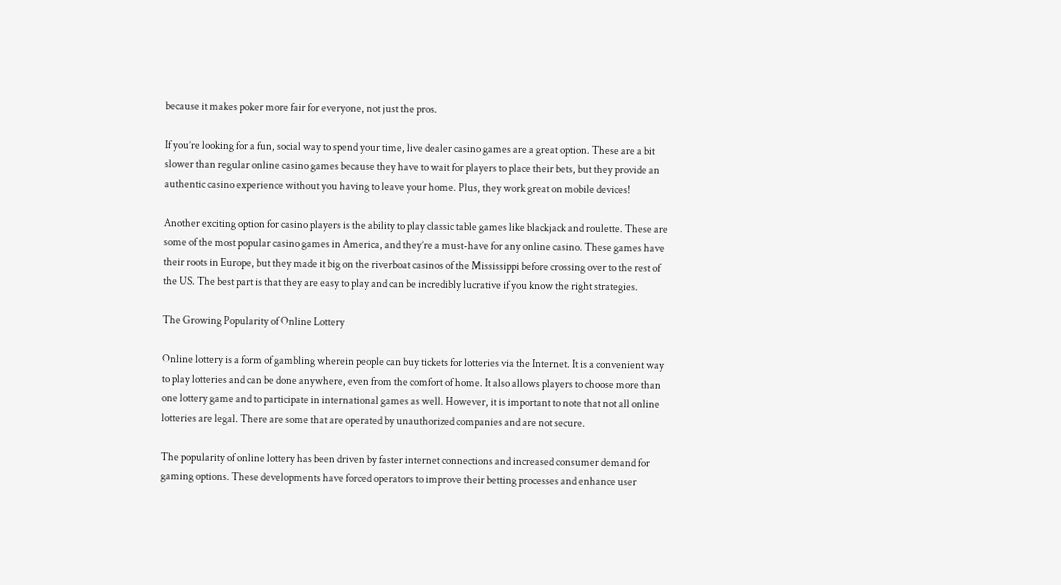because it makes poker more fair for everyone, not just the pros.

If you’re looking for a fun, social way to spend your time, live dealer casino games are a great option. These are a bit slower than regular online casino games because they have to wait for players to place their bets, but they provide an authentic casino experience without you having to leave your home. Plus, they work great on mobile devices!

Another exciting option for casino players is the ability to play classic table games like blackjack and roulette. These are some of the most popular casino games in America, and they’re a must-have for any online casino. These games have their roots in Europe, but they made it big on the riverboat casinos of the Mississippi before crossing over to the rest of the US. The best part is that they are easy to play and can be incredibly lucrative if you know the right strategies.

The Growing Popularity of Online Lottery

Online lottery is a form of gambling wherein people can buy tickets for lotteries via the Internet. It is a convenient way to play lotteries and can be done anywhere, even from the comfort of home. It also allows players to choose more than one lottery game and to participate in international games as well. However, it is important to note that not all online lotteries are legal. There are some that are operated by unauthorized companies and are not secure.

The popularity of online lottery has been driven by faster internet connections and increased consumer demand for gaming options. These developments have forced operators to improve their betting processes and enhance user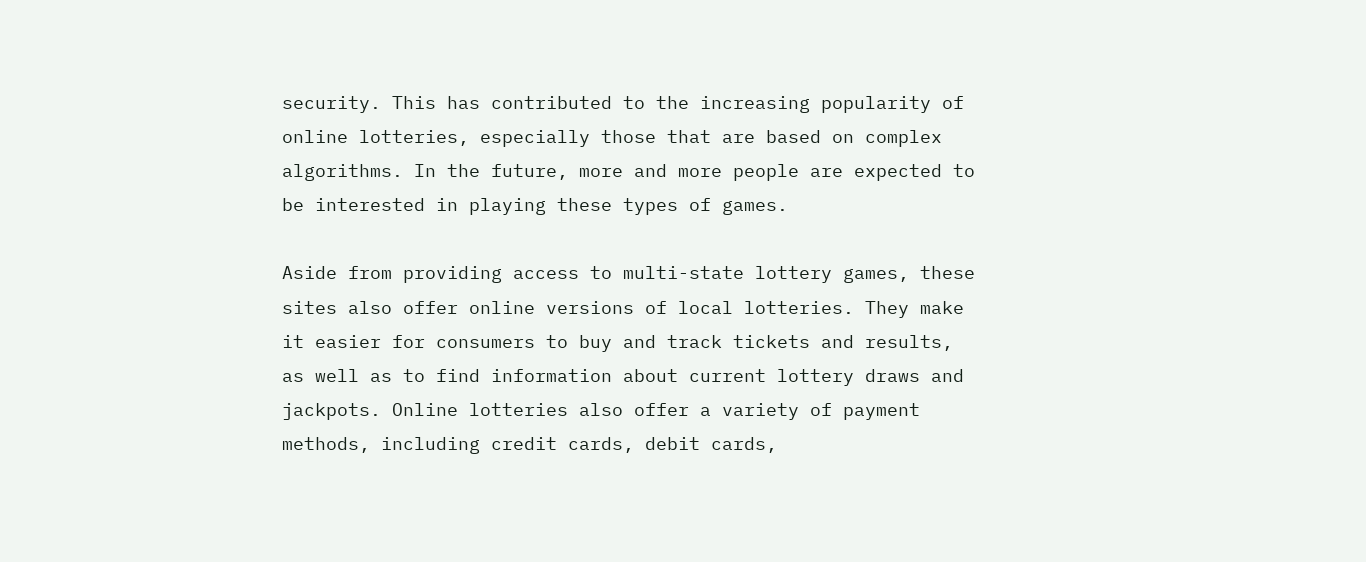security. This has contributed to the increasing popularity of online lotteries, especially those that are based on complex algorithms. In the future, more and more people are expected to be interested in playing these types of games.

Aside from providing access to multi-state lottery games, these sites also offer online versions of local lotteries. They make it easier for consumers to buy and track tickets and results, as well as to find information about current lottery draws and jackpots. Online lotteries also offer a variety of payment methods, including credit cards, debit cards,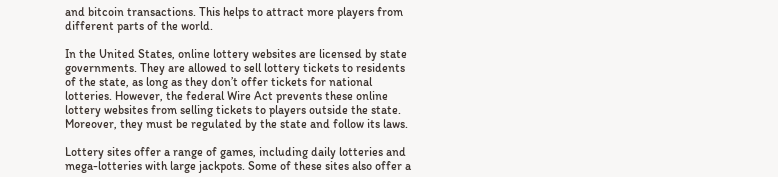and bitcoin transactions. This helps to attract more players from different parts of the world.

In the United States, online lottery websites are licensed by state governments. They are allowed to sell lottery tickets to residents of the state, as long as they don’t offer tickets for national lotteries. However, the federal Wire Act prevents these online lottery websites from selling tickets to players outside the state. Moreover, they must be regulated by the state and follow its laws.

Lottery sites offer a range of games, including daily lotteries and mega-lotteries with large jackpots. Some of these sites also offer a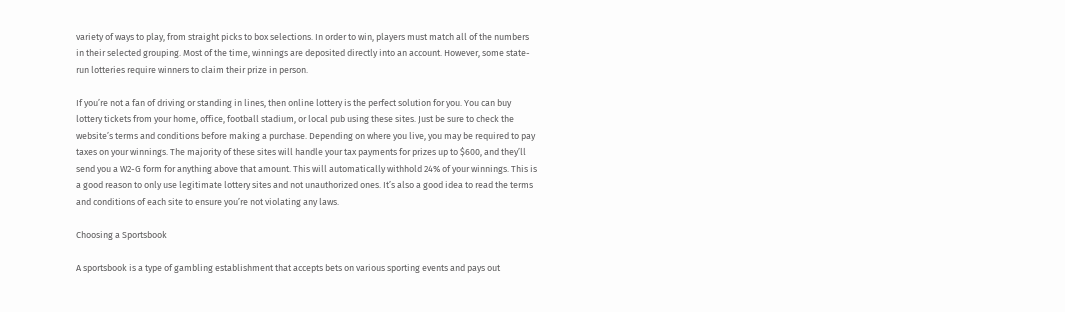variety of ways to play, from straight picks to box selections. In order to win, players must match all of the numbers in their selected grouping. Most of the time, winnings are deposited directly into an account. However, some state-run lotteries require winners to claim their prize in person.

If you’re not a fan of driving or standing in lines, then online lottery is the perfect solution for you. You can buy lottery tickets from your home, office, football stadium, or local pub using these sites. Just be sure to check the website’s terms and conditions before making a purchase. Depending on where you live, you may be required to pay taxes on your winnings. The majority of these sites will handle your tax payments for prizes up to $600, and they’ll send you a W2-G form for anything above that amount. This will automatically withhold 24% of your winnings. This is a good reason to only use legitimate lottery sites and not unauthorized ones. It’s also a good idea to read the terms and conditions of each site to ensure you’re not violating any laws.

Choosing a Sportsbook

A sportsbook is a type of gambling establishment that accepts bets on various sporting events and pays out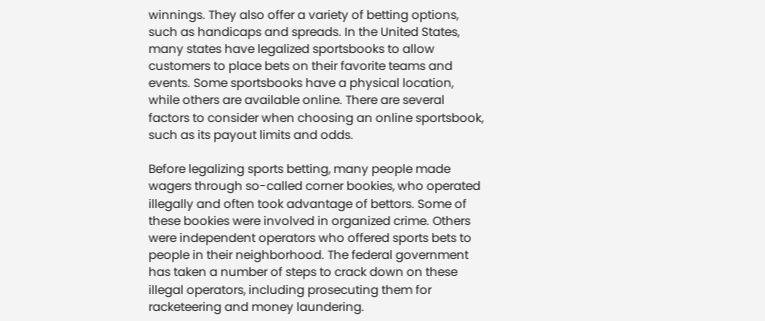winnings. They also offer a variety of betting options, such as handicaps and spreads. In the United States, many states have legalized sportsbooks to allow customers to place bets on their favorite teams and events. Some sportsbooks have a physical location, while others are available online. There are several factors to consider when choosing an online sportsbook, such as its payout limits and odds.

Before legalizing sports betting, many people made wagers through so-called corner bookies, who operated illegally and often took advantage of bettors. Some of these bookies were involved in organized crime. Others were independent operators who offered sports bets to people in their neighborhood. The federal government has taken a number of steps to crack down on these illegal operators, including prosecuting them for racketeering and money laundering.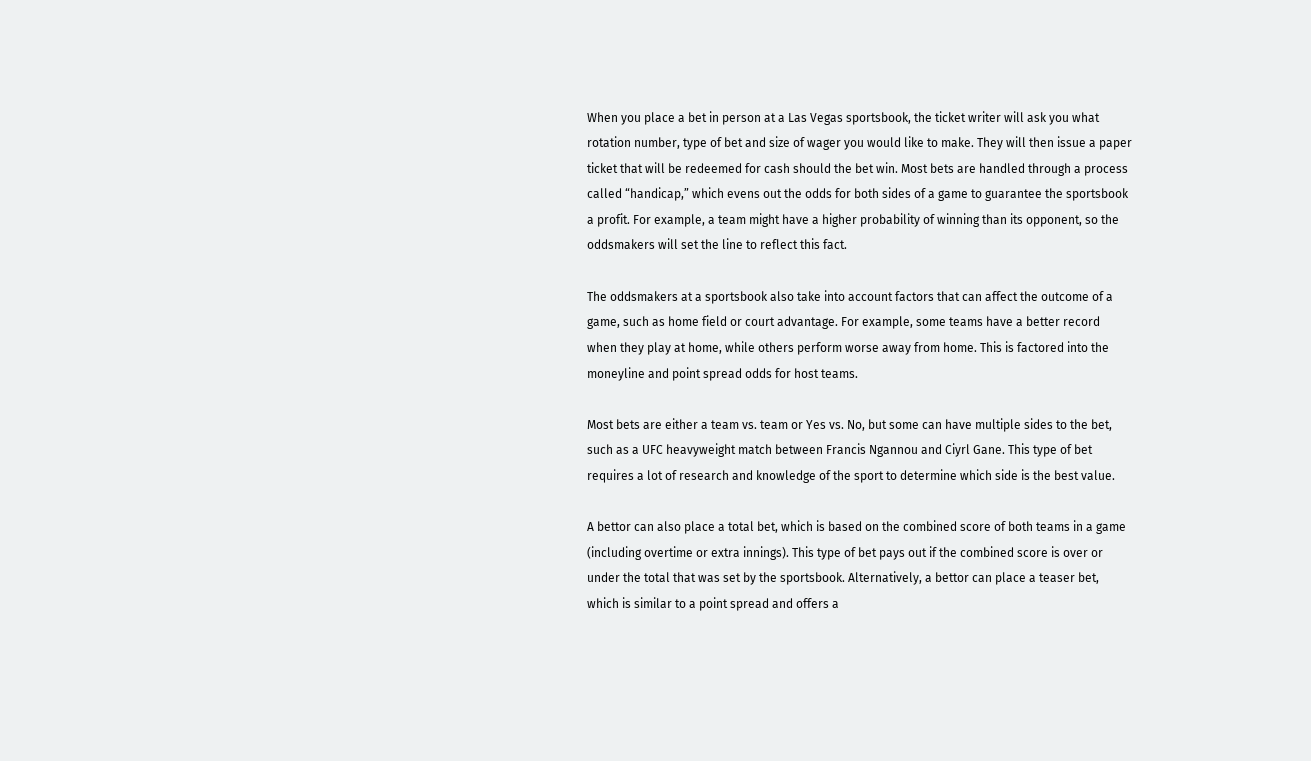When you place a bet in person at a Las Vegas sportsbook, the ticket writer will ask you what rotation number, type of bet and size of wager you would like to make. They will then issue a paper ticket that will be redeemed for cash should the bet win. Most bets are handled through a process called “handicap,” which evens out the odds for both sides of a game to guarantee the sportsbook a profit. For example, a team might have a higher probability of winning than its opponent, so the oddsmakers will set the line to reflect this fact.

The oddsmakers at a sportsbook also take into account factors that can affect the outcome of a game, such as home field or court advantage. For example, some teams have a better record when they play at home, while others perform worse away from home. This is factored into the moneyline and point spread odds for host teams.

Most bets are either a team vs. team or Yes vs. No, but some can have multiple sides to the bet, such as a UFC heavyweight match between Francis Ngannou and Ciyrl Gane. This type of bet requires a lot of research and knowledge of the sport to determine which side is the best value.

A bettor can also place a total bet, which is based on the combined score of both teams in a game (including overtime or extra innings). This type of bet pays out if the combined score is over or under the total that was set by the sportsbook. Alternatively, a bettor can place a teaser bet, which is similar to a point spread and offers a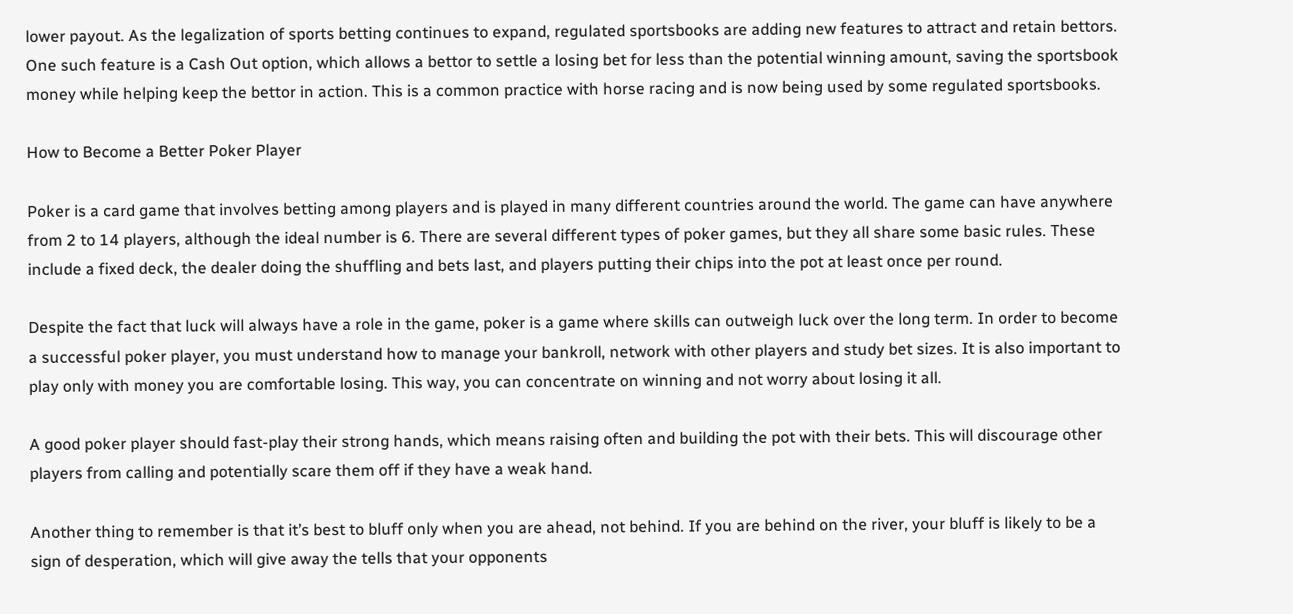lower payout. As the legalization of sports betting continues to expand, regulated sportsbooks are adding new features to attract and retain bettors. One such feature is a Cash Out option, which allows a bettor to settle a losing bet for less than the potential winning amount, saving the sportsbook money while helping keep the bettor in action. This is a common practice with horse racing and is now being used by some regulated sportsbooks.

How to Become a Better Poker Player

Poker is a card game that involves betting among players and is played in many different countries around the world. The game can have anywhere from 2 to 14 players, although the ideal number is 6. There are several different types of poker games, but they all share some basic rules. These include a fixed deck, the dealer doing the shuffling and bets last, and players putting their chips into the pot at least once per round.

Despite the fact that luck will always have a role in the game, poker is a game where skills can outweigh luck over the long term. In order to become a successful poker player, you must understand how to manage your bankroll, network with other players and study bet sizes. It is also important to play only with money you are comfortable losing. This way, you can concentrate on winning and not worry about losing it all.

A good poker player should fast-play their strong hands, which means raising often and building the pot with their bets. This will discourage other players from calling and potentially scare them off if they have a weak hand.

Another thing to remember is that it’s best to bluff only when you are ahead, not behind. If you are behind on the river, your bluff is likely to be a sign of desperation, which will give away the tells that your opponents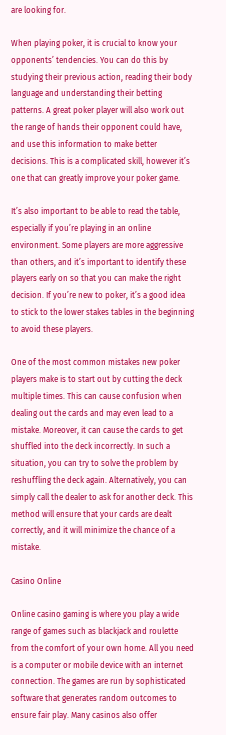are looking for.

When playing poker, it is crucial to know your opponents’ tendencies. You can do this by studying their previous action, reading their body language and understanding their betting patterns. A great poker player will also work out the range of hands their opponent could have, and use this information to make better decisions. This is a complicated skill, however it’s one that can greatly improve your poker game.

It’s also important to be able to read the table, especially if you’re playing in an online environment. Some players are more aggressive than others, and it’s important to identify these players early on so that you can make the right decision. If you’re new to poker, it’s a good idea to stick to the lower stakes tables in the beginning to avoid these players.

One of the most common mistakes new poker players make is to start out by cutting the deck multiple times. This can cause confusion when dealing out the cards and may even lead to a mistake. Moreover, it can cause the cards to get shuffled into the deck incorrectly. In such a situation, you can try to solve the problem by reshuffling the deck again. Alternatively, you can simply call the dealer to ask for another deck. This method will ensure that your cards are dealt correctly, and it will minimize the chance of a mistake.

Casino Online

Online casino gaming is where you play a wide range of games such as blackjack and roulette from the comfort of your own home. All you need is a computer or mobile device with an internet connection. The games are run by sophisticated software that generates random outcomes to ensure fair play. Many casinos also offer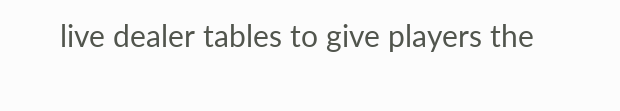live dealer tables to give players the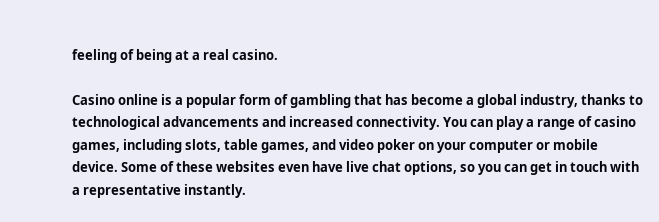feeling of being at a real casino.

Casino online is a popular form of gambling that has become a global industry, thanks to technological advancements and increased connectivity. You can play a range of casino games, including slots, table games, and video poker on your computer or mobile device. Some of these websites even have live chat options, so you can get in touch with a representative instantly.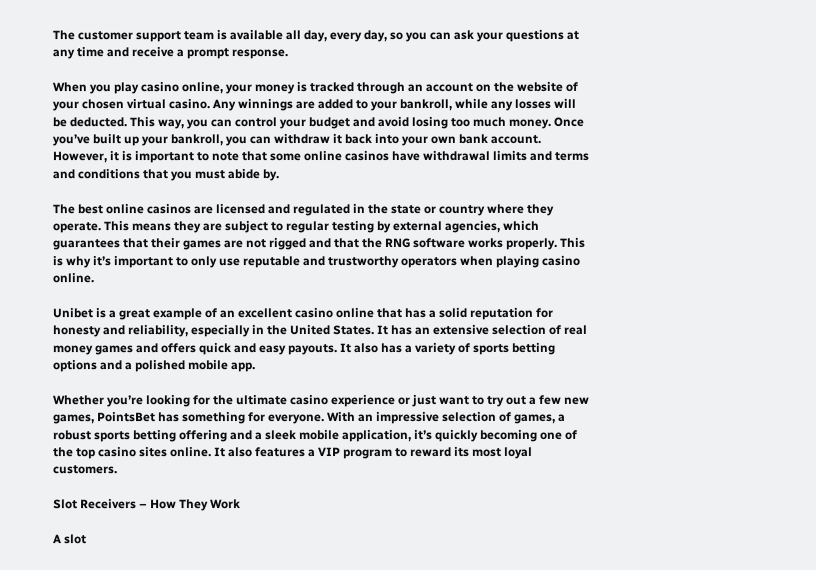The customer support team is available all day, every day, so you can ask your questions at any time and receive a prompt response.

When you play casino online, your money is tracked through an account on the website of your chosen virtual casino. Any winnings are added to your bankroll, while any losses will be deducted. This way, you can control your budget and avoid losing too much money. Once you’ve built up your bankroll, you can withdraw it back into your own bank account. However, it is important to note that some online casinos have withdrawal limits and terms and conditions that you must abide by.

The best online casinos are licensed and regulated in the state or country where they operate. This means they are subject to regular testing by external agencies, which guarantees that their games are not rigged and that the RNG software works properly. This is why it’s important to only use reputable and trustworthy operators when playing casino online.

Unibet is a great example of an excellent casino online that has a solid reputation for honesty and reliability, especially in the United States. It has an extensive selection of real money games and offers quick and easy payouts. It also has a variety of sports betting options and a polished mobile app.

Whether you’re looking for the ultimate casino experience or just want to try out a few new games, PointsBet has something for everyone. With an impressive selection of games, a robust sports betting offering and a sleek mobile application, it’s quickly becoming one of the top casino sites online. It also features a VIP program to reward its most loyal customers.

Slot Receivers – How They Work

A slot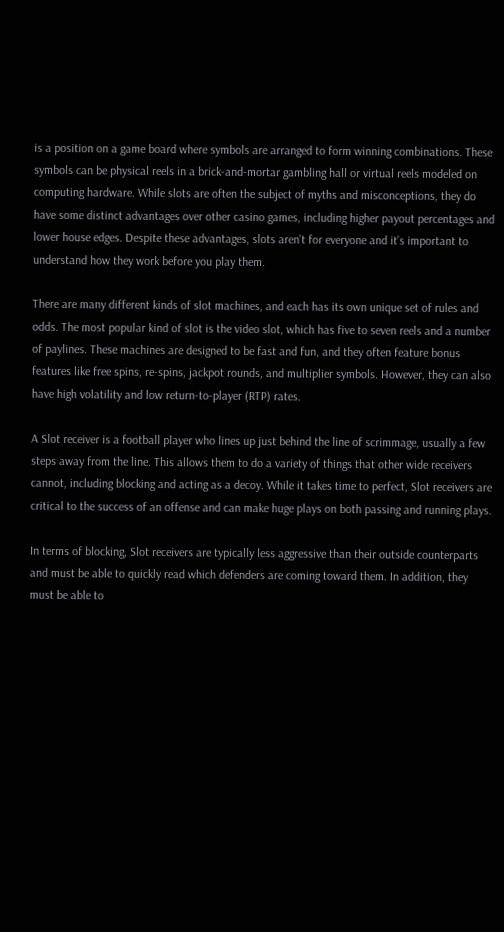is a position on a game board where symbols are arranged to form winning combinations. These symbols can be physical reels in a brick-and-mortar gambling hall or virtual reels modeled on computing hardware. While slots are often the subject of myths and misconceptions, they do have some distinct advantages over other casino games, including higher payout percentages and lower house edges. Despite these advantages, slots aren’t for everyone and it’s important to understand how they work before you play them.

There are many different kinds of slot machines, and each has its own unique set of rules and odds. The most popular kind of slot is the video slot, which has five to seven reels and a number of paylines. These machines are designed to be fast and fun, and they often feature bonus features like free spins, re-spins, jackpot rounds, and multiplier symbols. However, they can also have high volatility and low return-to-player (RTP) rates.

A Slot receiver is a football player who lines up just behind the line of scrimmage, usually a few steps away from the line. This allows them to do a variety of things that other wide receivers cannot, including blocking and acting as a decoy. While it takes time to perfect, Slot receivers are critical to the success of an offense and can make huge plays on both passing and running plays.

In terms of blocking, Slot receivers are typically less aggressive than their outside counterparts and must be able to quickly read which defenders are coming toward them. In addition, they must be able to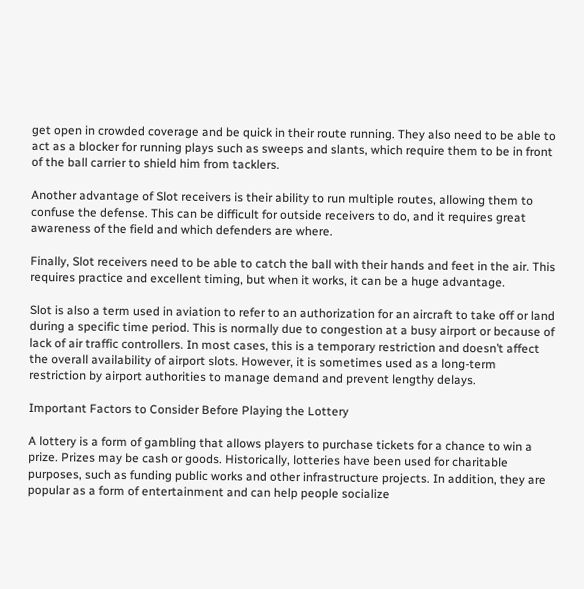get open in crowded coverage and be quick in their route running. They also need to be able to act as a blocker for running plays such as sweeps and slants, which require them to be in front of the ball carrier to shield him from tacklers.

Another advantage of Slot receivers is their ability to run multiple routes, allowing them to confuse the defense. This can be difficult for outside receivers to do, and it requires great awareness of the field and which defenders are where.

Finally, Slot receivers need to be able to catch the ball with their hands and feet in the air. This requires practice and excellent timing, but when it works, it can be a huge advantage.

Slot is also a term used in aviation to refer to an authorization for an aircraft to take off or land during a specific time period. This is normally due to congestion at a busy airport or because of lack of air traffic controllers. In most cases, this is a temporary restriction and doesn’t affect the overall availability of airport slots. However, it is sometimes used as a long-term restriction by airport authorities to manage demand and prevent lengthy delays.

Important Factors to Consider Before Playing the Lottery

A lottery is a form of gambling that allows players to purchase tickets for a chance to win a prize. Prizes may be cash or goods. Historically, lotteries have been used for charitable purposes, such as funding public works and other infrastructure projects. In addition, they are popular as a form of entertainment and can help people socialize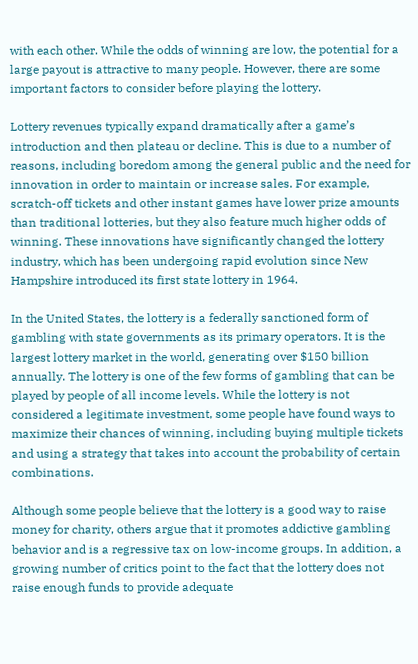with each other. While the odds of winning are low, the potential for a large payout is attractive to many people. However, there are some important factors to consider before playing the lottery.

Lottery revenues typically expand dramatically after a game’s introduction and then plateau or decline. This is due to a number of reasons, including boredom among the general public and the need for innovation in order to maintain or increase sales. For example, scratch-off tickets and other instant games have lower prize amounts than traditional lotteries, but they also feature much higher odds of winning. These innovations have significantly changed the lottery industry, which has been undergoing rapid evolution since New Hampshire introduced its first state lottery in 1964.

In the United States, the lottery is a federally sanctioned form of gambling with state governments as its primary operators. It is the largest lottery market in the world, generating over $150 billion annually. The lottery is one of the few forms of gambling that can be played by people of all income levels. While the lottery is not considered a legitimate investment, some people have found ways to maximize their chances of winning, including buying multiple tickets and using a strategy that takes into account the probability of certain combinations.

Although some people believe that the lottery is a good way to raise money for charity, others argue that it promotes addictive gambling behavior and is a regressive tax on low-income groups. In addition, a growing number of critics point to the fact that the lottery does not raise enough funds to provide adequate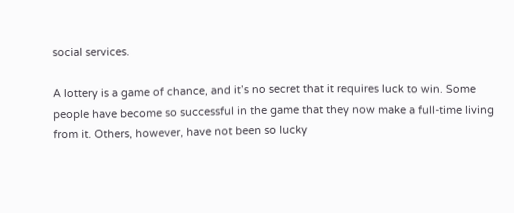social services.

A lottery is a game of chance, and it’s no secret that it requires luck to win. Some people have become so successful in the game that they now make a full-time living from it. Others, however, have not been so lucky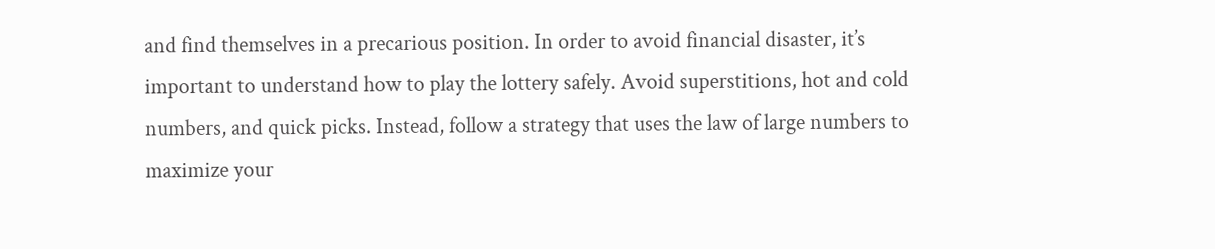and find themselves in a precarious position. In order to avoid financial disaster, it’s important to understand how to play the lottery safely. Avoid superstitions, hot and cold numbers, and quick picks. Instead, follow a strategy that uses the law of large numbers to maximize your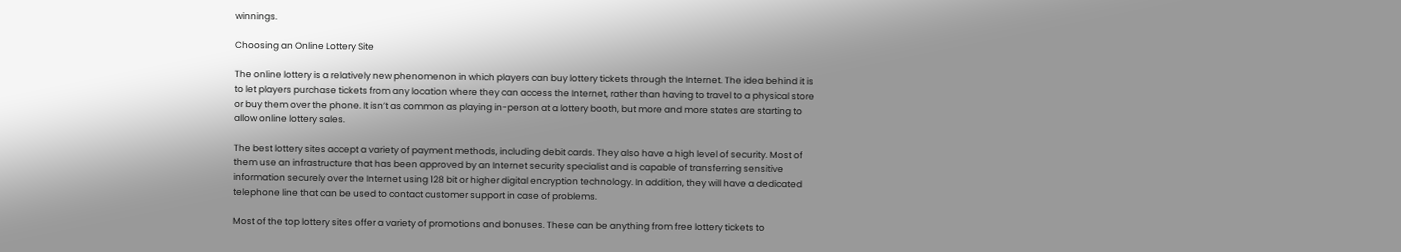winnings.

Choosing an Online Lottery Site

The online lottery is a relatively new phenomenon in which players can buy lottery tickets through the Internet. The idea behind it is to let players purchase tickets from any location where they can access the Internet, rather than having to travel to a physical store or buy them over the phone. It isn’t as common as playing in-person at a lottery booth, but more and more states are starting to allow online lottery sales.

The best lottery sites accept a variety of payment methods, including debit cards. They also have a high level of security. Most of them use an infrastructure that has been approved by an Internet security specialist and is capable of transferring sensitive information securely over the Internet using 128 bit or higher digital encryption technology. In addition, they will have a dedicated telephone line that can be used to contact customer support in case of problems.

Most of the top lottery sites offer a variety of promotions and bonuses. These can be anything from free lottery tickets to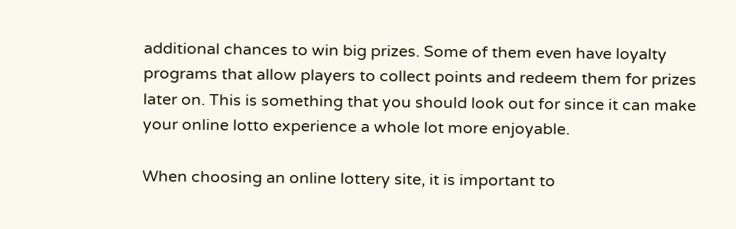additional chances to win big prizes. Some of them even have loyalty programs that allow players to collect points and redeem them for prizes later on. This is something that you should look out for since it can make your online lotto experience a whole lot more enjoyable.

When choosing an online lottery site, it is important to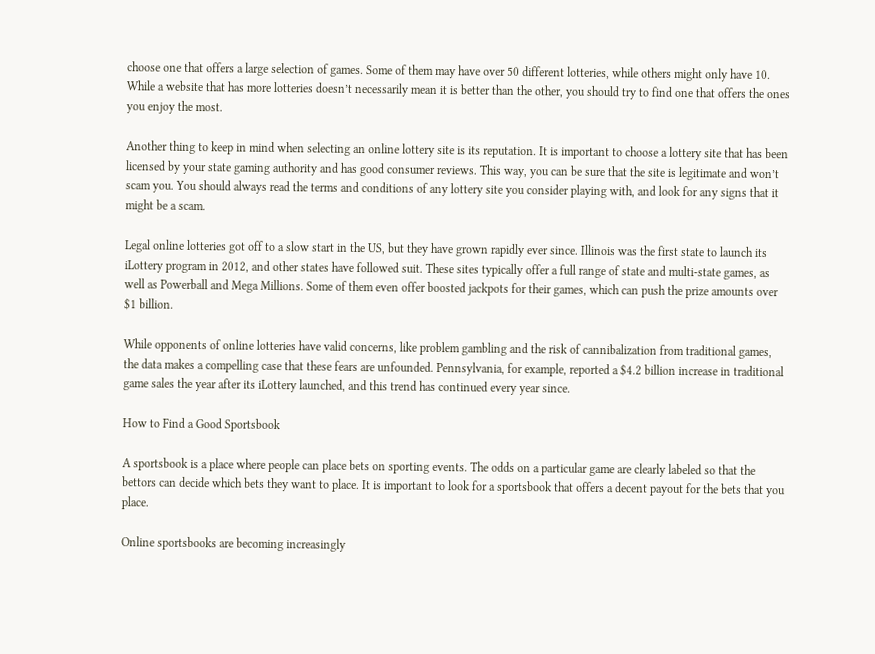choose one that offers a large selection of games. Some of them may have over 50 different lotteries, while others might only have 10. While a website that has more lotteries doesn’t necessarily mean it is better than the other, you should try to find one that offers the ones you enjoy the most.

Another thing to keep in mind when selecting an online lottery site is its reputation. It is important to choose a lottery site that has been licensed by your state gaming authority and has good consumer reviews. This way, you can be sure that the site is legitimate and won’t scam you. You should always read the terms and conditions of any lottery site you consider playing with, and look for any signs that it might be a scam.

Legal online lotteries got off to a slow start in the US, but they have grown rapidly ever since. Illinois was the first state to launch its iLottery program in 2012, and other states have followed suit. These sites typically offer a full range of state and multi-state games, as well as Powerball and Mega Millions. Some of them even offer boosted jackpots for their games, which can push the prize amounts over $1 billion.

While opponents of online lotteries have valid concerns, like problem gambling and the risk of cannibalization from traditional games, the data makes a compelling case that these fears are unfounded. Pennsylvania, for example, reported a $4.2 billion increase in traditional game sales the year after its iLottery launched, and this trend has continued every year since.

How to Find a Good Sportsbook

A sportsbook is a place where people can place bets on sporting events. The odds on a particular game are clearly labeled so that the bettors can decide which bets they want to place. It is important to look for a sportsbook that offers a decent payout for the bets that you place.

Online sportsbooks are becoming increasingly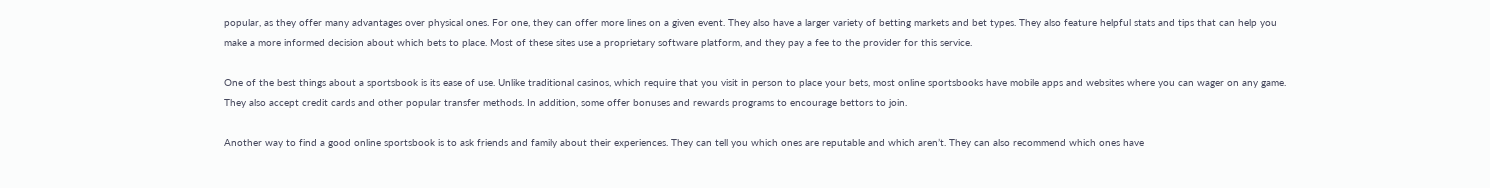popular, as they offer many advantages over physical ones. For one, they can offer more lines on a given event. They also have a larger variety of betting markets and bet types. They also feature helpful stats and tips that can help you make a more informed decision about which bets to place. Most of these sites use a proprietary software platform, and they pay a fee to the provider for this service.

One of the best things about a sportsbook is its ease of use. Unlike traditional casinos, which require that you visit in person to place your bets, most online sportsbooks have mobile apps and websites where you can wager on any game. They also accept credit cards and other popular transfer methods. In addition, some offer bonuses and rewards programs to encourage bettors to join.

Another way to find a good online sportsbook is to ask friends and family about their experiences. They can tell you which ones are reputable and which aren’t. They can also recommend which ones have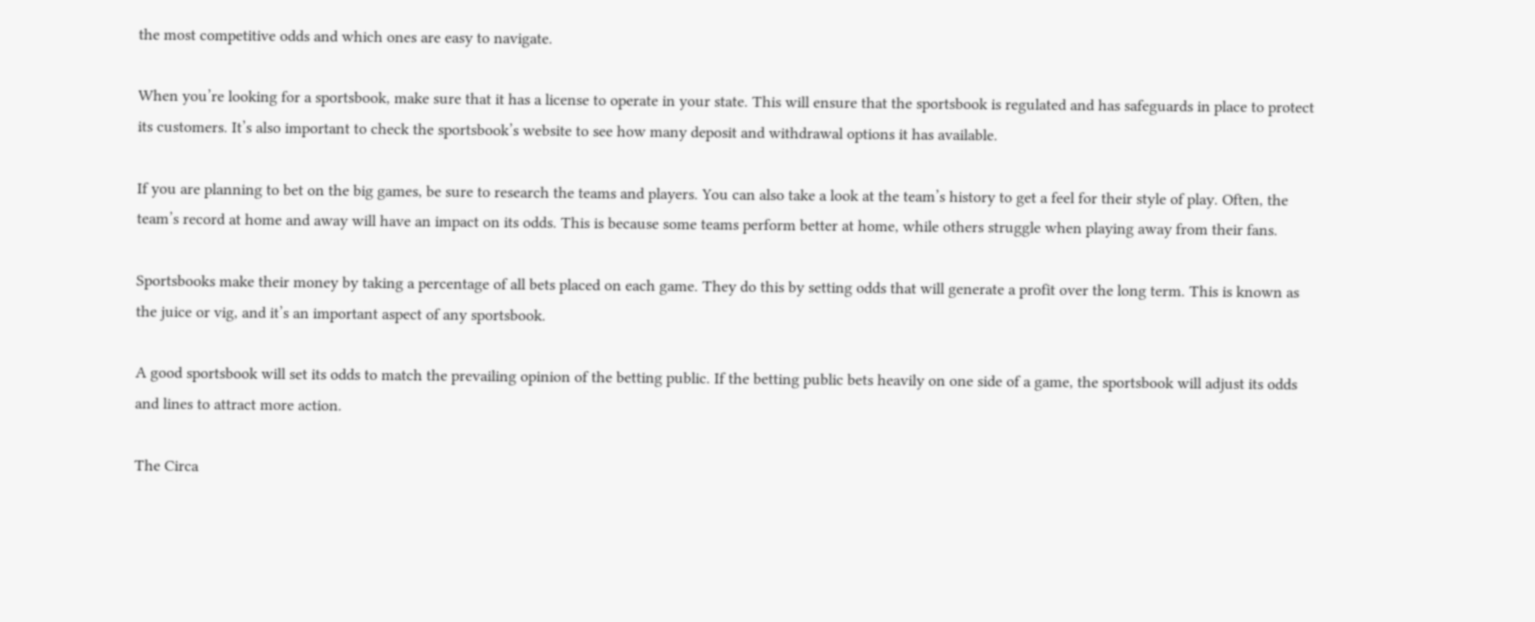the most competitive odds and which ones are easy to navigate.

When you’re looking for a sportsbook, make sure that it has a license to operate in your state. This will ensure that the sportsbook is regulated and has safeguards in place to protect its customers. It’s also important to check the sportsbook’s website to see how many deposit and withdrawal options it has available.

If you are planning to bet on the big games, be sure to research the teams and players. You can also take a look at the team’s history to get a feel for their style of play. Often, the team’s record at home and away will have an impact on its odds. This is because some teams perform better at home, while others struggle when playing away from their fans.

Sportsbooks make their money by taking a percentage of all bets placed on each game. They do this by setting odds that will generate a profit over the long term. This is known as the juice or vig, and it’s an important aspect of any sportsbook.

A good sportsbook will set its odds to match the prevailing opinion of the betting public. If the betting public bets heavily on one side of a game, the sportsbook will adjust its odds and lines to attract more action.

The Circa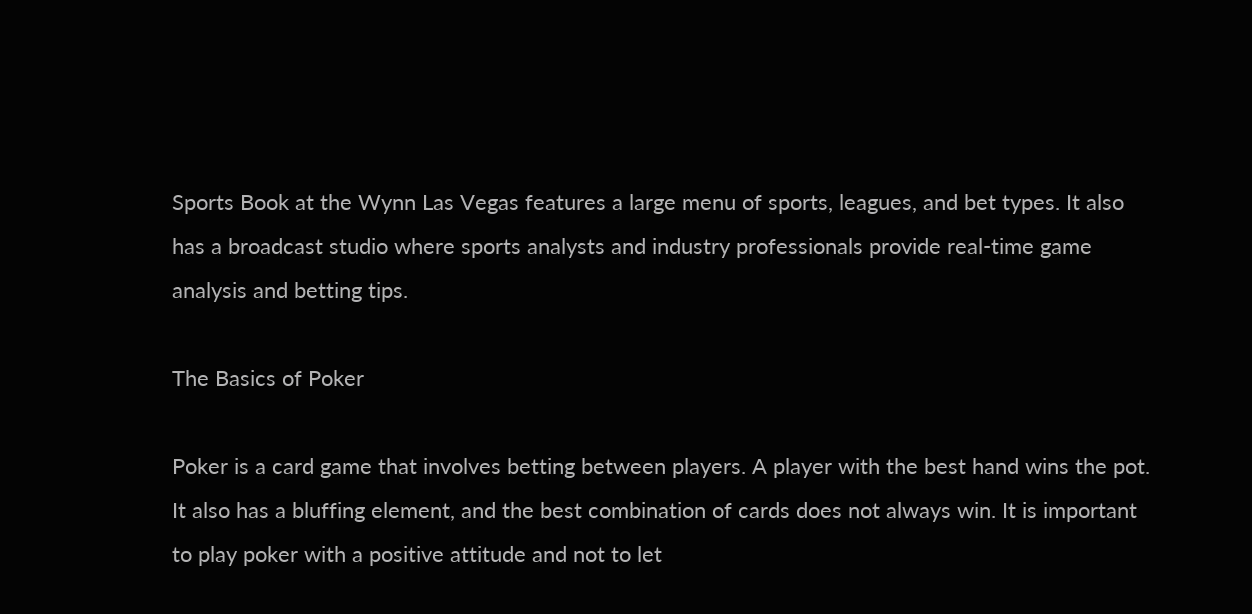Sports Book at the Wynn Las Vegas features a large menu of sports, leagues, and bet types. It also has a broadcast studio where sports analysts and industry professionals provide real-time game analysis and betting tips.

The Basics of Poker

Poker is a card game that involves betting between players. A player with the best hand wins the pot. It also has a bluffing element, and the best combination of cards does not always win. It is important to play poker with a positive attitude and not to let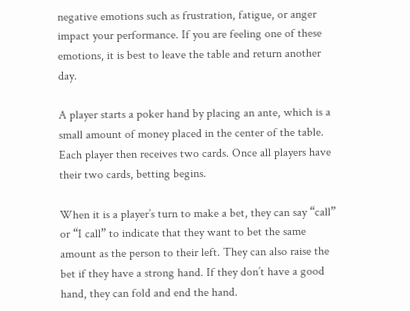negative emotions such as frustration, fatigue, or anger impact your performance. If you are feeling one of these emotions, it is best to leave the table and return another day.

A player starts a poker hand by placing an ante, which is a small amount of money placed in the center of the table. Each player then receives two cards. Once all players have their two cards, betting begins.

When it is a player’s turn to make a bet, they can say “call” or “I call” to indicate that they want to bet the same amount as the person to their left. They can also raise the bet if they have a strong hand. If they don’t have a good hand, they can fold and end the hand.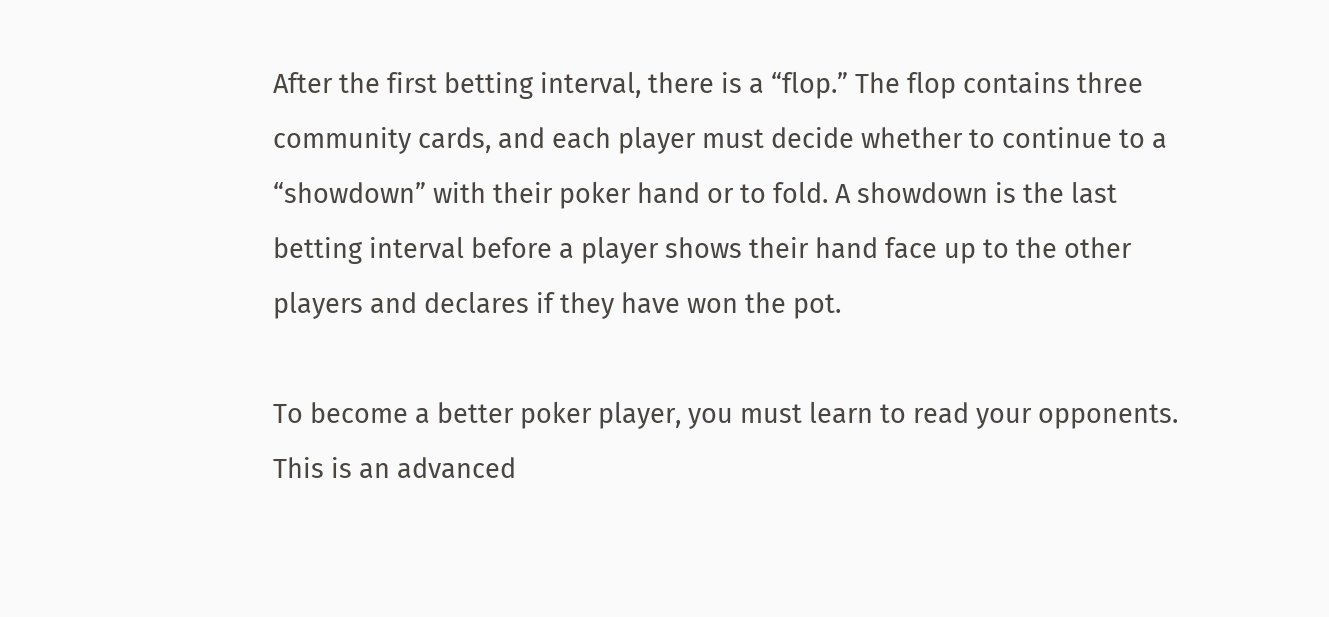After the first betting interval, there is a “flop.” The flop contains three community cards, and each player must decide whether to continue to a “showdown” with their poker hand or to fold. A showdown is the last betting interval before a player shows their hand face up to the other players and declares if they have won the pot.

To become a better poker player, you must learn to read your opponents. This is an advanced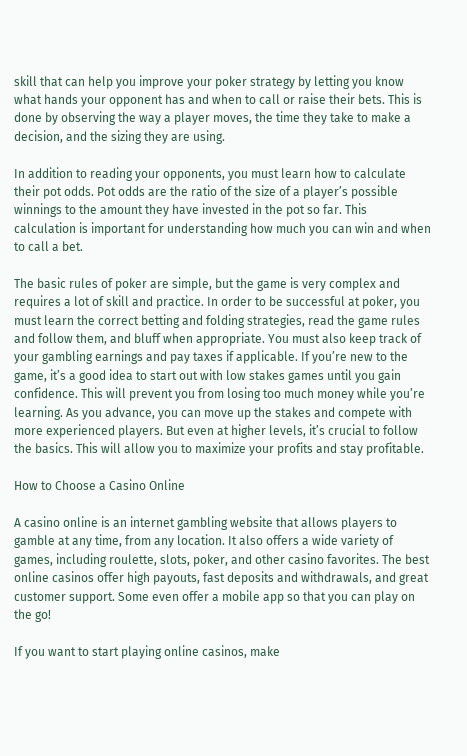skill that can help you improve your poker strategy by letting you know what hands your opponent has and when to call or raise their bets. This is done by observing the way a player moves, the time they take to make a decision, and the sizing they are using.

In addition to reading your opponents, you must learn how to calculate their pot odds. Pot odds are the ratio of the size of a player’s possible winnings to the amount they have invested in the pot so far. This calculation is important for understanding how much you can win and when to call a bet.

The basic rules of poker are simple, but the game is very complex and requires a lot of skill and practice. In order to be successful at poker, you must learn the correct betting and folding strategies, read the game rules and follow them, and bluff when appropriate. You must also keep track of your gambling earnings and pay taxes if applicable. If you’re new to the game, it’s a good idea to start out with low stakes games until you gain confidence. This will prevent you from losing too much money while you’re learning. As you advance, you can move up the stakes and compete with more experienced players. But even at higher levels, it’s crucial to follow the basics. This will allow you to maximize your profits and stay profitable.

How to Choose a Casino Online

A casino online is an internet gambling website that allows players to gamble at any time, from any location. It also offers a wide variety of games, including roulette, slots, poker, and other casino favorites. The best online casinos offer high payouts, fast deposits and withdrawals, and great customer support. Some even offer a mobile app so that you can play on the go!

If you want to start playing online casinos, make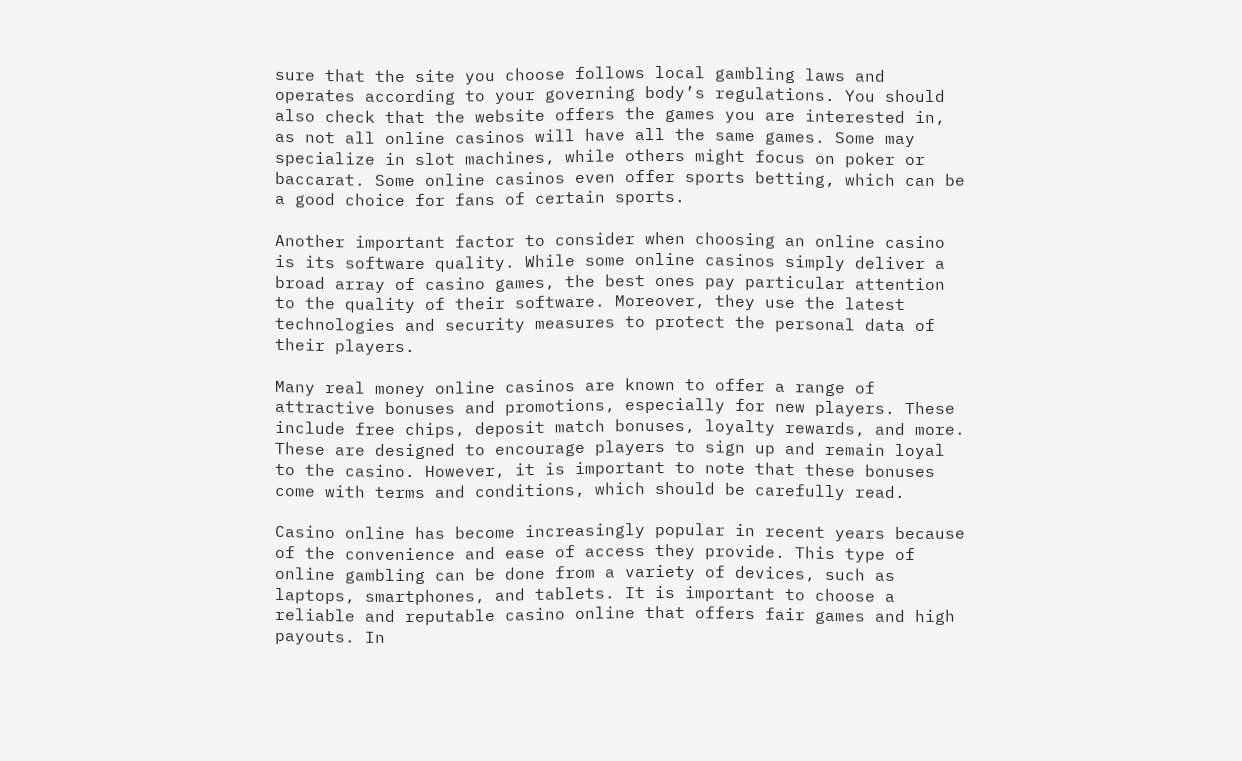sure that the site you choose follows local gambling laws and operates according to your governing body’s regulations. You should also check that the website offers the games you are interested in, as not all online casinos will have all the same games. Some may specialize in slot machines, while others might focus on poker or baccarat. Some online casinos even offer sports betting, which can be a good choice for fans of certain sports.

Another important factor to consider when choosing an online casino is its software quality. While some online casinos simply deliver a broad array of casino games, the best ones pay particular attention to the quality of their software. Moreover, they use the latest technologies and security measures to protect the personal data of their players.

Many real money online casinos are known to offer a range of attractive bonuses and promotions, especially for new players. These include free chips, deposit match bonuses, loyalty rewards, and more. These are designed to encourage players to sign up and remain loyal to the casino. However, it is important to note that these bonuses come with terms and conditions, which should be carefully read.

Casino online has become increasingly popular in recent years because of the convenience and ease of access they provide. This type of online gambling can be done from a variety of devices, such as laptops, smartphones, and tablets. It is important to choose a reliable and reputable casino online that offers fair games and high payouts. In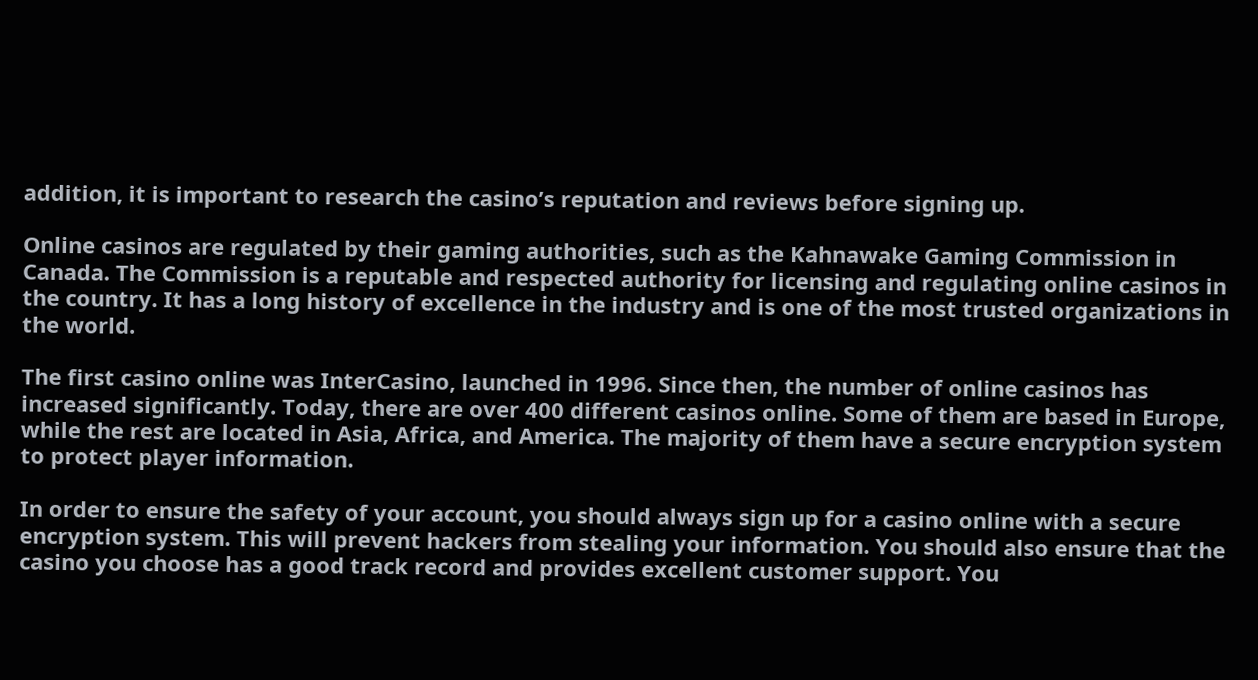addition, it is important to research the casino’s reputation and reviews before signing up.

Online casinos are regulated by their gaming authorities, such as the Kahnawake Gaming Commission in Canada. The Commission is a reputable and respected authority for licensing and regulating online casinos in the country. It has a long history of excellence in the industry and is one of the most trusted organizations in the world.

The first casino online was InterCasino, launched in 1996. Since then, the number of online casinos has increased significantly. Today, there are over 400 different casinos online. Some of them are based in Europe, while the rest are located in Asia, Africa, and America. The majority of them have a secure encryption system to protect player information.

In order to ensure the safety of your account, you should always sign up for a casino online with a secure encryption system. This will prevent hackers from stealing your information. You should also ensure that the casino you choose has a good track record and provides excellent customer support. You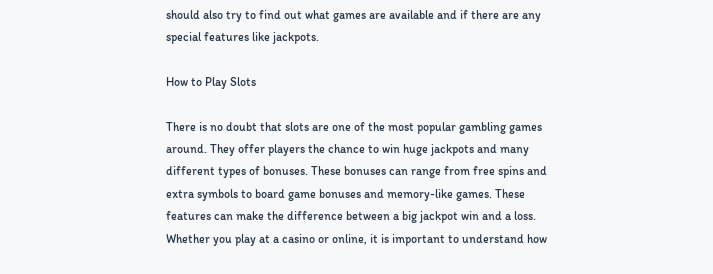should also try to find out what games are available and if there are any special features like jackpots.

How to Play Slots

There is no doubt that slots are one of the most popular gambling games around. They offer players the chance to win huge jackpots and many different types of bonuses. These bonuses can range from free spins and extra symbols to board game bonuses and memory-like games. These features can make the difference between a big jackpot win and a loss. Whether you play at a casino or online, it is important to understand how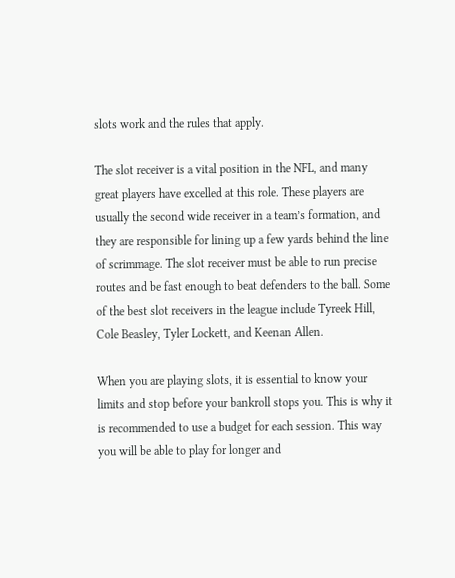slots work and the rules that apply.

The slot receiver is a vital position in the NFL, and many great players have excelled at this role. These players are usually the second wide receiver in a team’s formation, and they are responsible for lining up a few yards behind the line of scrimmage. The slot receiver must be able to run precise routes and be fast enough to beat defenders to the ball. Some of the best slot receivers in the league include Tyreek Hill, Cole Beasley, Tyler Lockett, and Keenan Allen.

When you are playing slots, it is essential to know your limits and stop before your bankroll stops you. This is why it is recommended to use a budget for each session. This way you will be able to play for longer and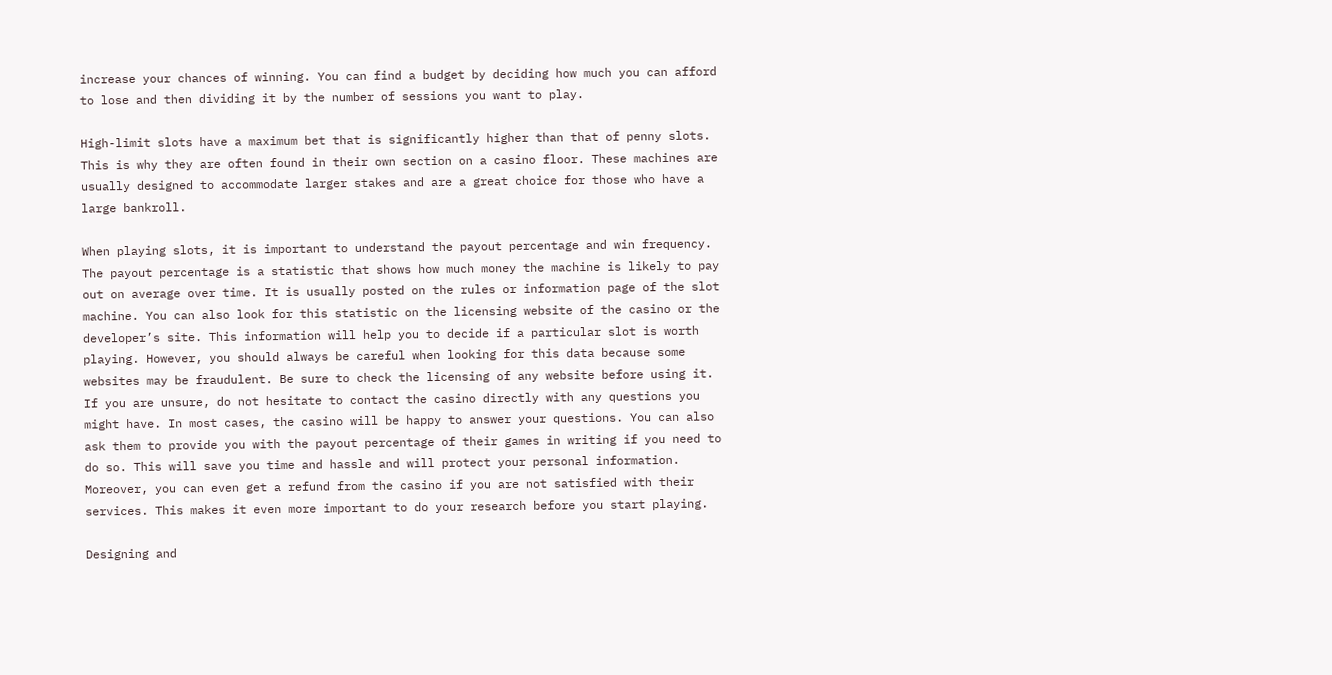increase your chances of winning. You can find a budget by deciding how much you can afford to lose and then dividing it by the number of sessions you want to play.

High-limit slots have a maximum bet that is significantly higher than that of penny slots. This is why they are often found in their own section on a casino floor. These machines are usually designed to accommodate larger stakes and are a great choice for those who have a large bankroll.

When playing slots, it is important to understand the payout percentage and win frequency. The payout percentage is a statistic that shows how much money the machine is likely to pay out on average over time. It is usually posted on the rules or information page of the slot machine. You can also look for this statistic on the licensing website of the casino or the developer’s site. This information will help you to decide if a particular slot is worth playing. However, you should always be careful when looking for this data because some websites may be fraudulent. Be sure to check the licensing of any website before using it. If you are unsure, do not hesitate to contact the casino directly with any questions you might have. In most cases, the casino will be happy to answer your questions. You can also ask them to provide you with the payout percentage of their games in writing if you need to do so. This will save you time and hassle and will protect your personal information. Moreover, you can even get a refund from the casino if you are not satisfied with their services. This makes it even more important to do your research before you start playing.

Designing and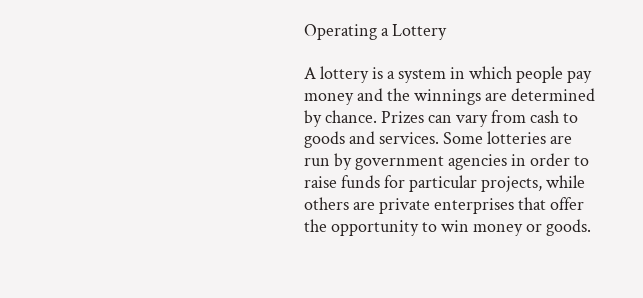Operating a Lottery

A lottery is a system in which people pay money and the winnings are determined by chance. Prizes can vary from cash to goods and services. Some lotteries are run by government agencies in order to raise funds for particular projects, while others are private enterprises that offer the opportunity to win money or goods.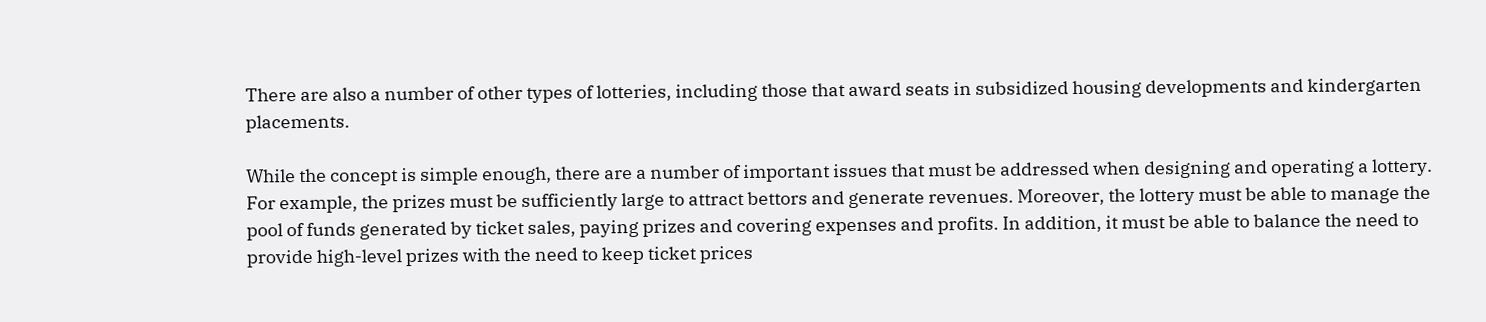There are also a number of other types of lotteries, including those that award seats in subsidized housing developments and kindergarten placements.

While the concept is simple enough, there are a number of important issues that must be addressed when designing and operating a lottery. For example, the prizes must be sufficiently large to attract bettors and generate revenues. Moreover, the lottery must be able to manage the pool of funds generated by ticket sales, paying prizes and covering expenses and profits. In addition, it must be able to balance the need to provide high-level prizes with the need to keep ticket prices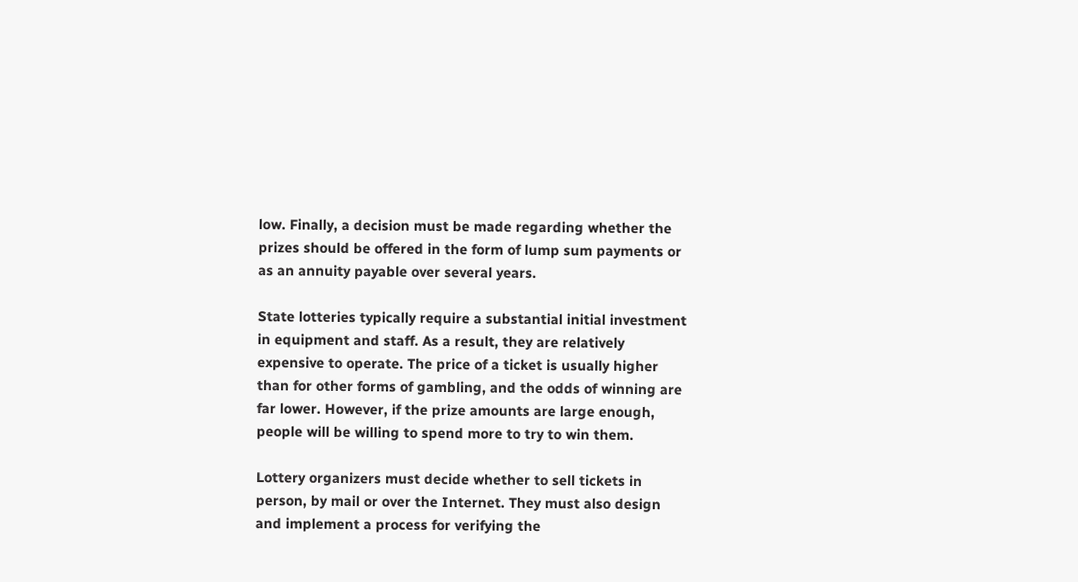low. Finally, a decision must be made regarding whether the prizes should be offered in the form of lump sum payments or as an annuity payable over several years.

State lotteries typically require a substantial initial investment in equipment and staff. As a result, they are relatively expensive to operate. The price of a ticket is usually higher than for other forms of gambling, and the odds of winning are far lower. However, if the prize amounts are large enough, people will be willing to spend more to try to win them.

Lottery organizers must decide whether to sell tickets in person, by mail or over the Internet. They must also design and implement a process for verifying the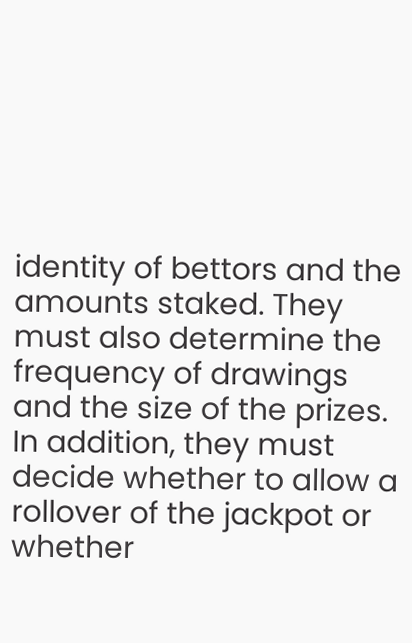identity of bettors and the amounts staked. They must also determine the frequency of drawings and the size of the prizes. In addition, they must decide whether to allow a rollover of the jackpot or whether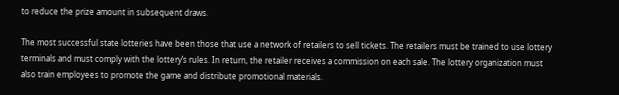to reduce the prize amount in subsequent draws.

The most successful state lotteries have been those that use a network of retailers to sell tickets. The retailers must be trained to use lottery terminals and must comply with the lottery’s rules. In return, the retailer receives a commission on each sale. The lottery organization must also train employees to promote the game and distribute promotional materials.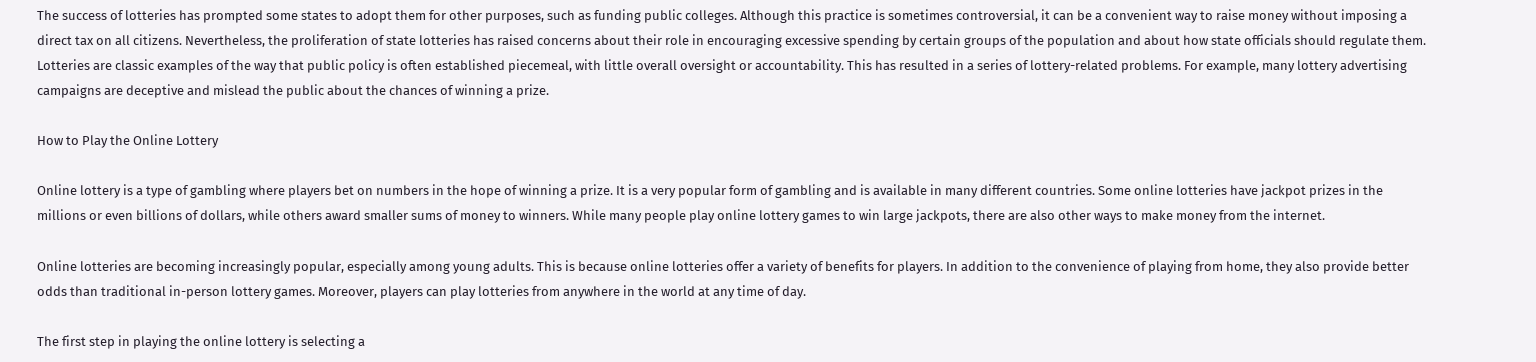The success of lotteries has prompted some states to adopt them for other purposes, such as funding public colleges. Although this practice is sometimes controversial, it can be a convenient way to raise money without imposing a direct tax on all citizens. Nevertheless, the proliferation of state lotteries has raised concerns about their role in encouraging excessive spending by certain groups of the population and about how state officials should regulate them. Lotteries are classic examples of the way that public policy is often established piecemeal, with little overall oversight or accountability. This has resulted in a series of lottery-related problems. For example, many lottery advertising campaigns are deceptive and mislead the public about the chances of winning a prize.

How to Play the Online Lottery

Online lottery is a type of gambling where players bet on numbers in the hope of winning a prize. It is a very popular form of gambling and is available in many different countries. Some online lotteries have jackpot prizes in the millions or even billions of dollars, while others award smaller sums of money to winners. While many people play online lottery games to win large jackpots, there are also other ways to make money from the internet.

Online lotteries are becoming increasingly popular, especially among young adults. This is because online lotteries offer a variety of benefits for players. In addition to the convenience of playing from home, they also provide better odds than traditional in-person lottery games. Moreover, players can play lotteries from anywhere in the world at any time of day.

The first step in playing the online lottery is selecting a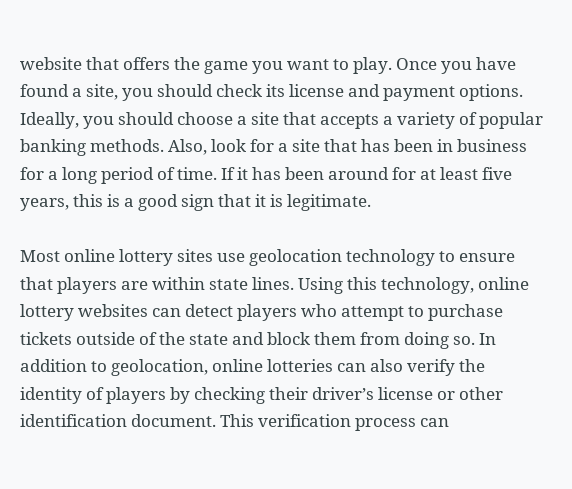website that offers the game you want to play. Once you have found a site, you should check its license and payment options. Ideally, you should choose a site that accepts a variety of popular banking methods. Also, look for a site that has been in business for a long period of time. If it has been around for at least five years, this is a good sign that it is legitimate.

Most online lottery sites use geolocation technology to ensure that players are within state lines. Using this technology, online lottery websites can detect players who attempt to purchase tickets outside of the state and block them from doing so. In addition to geolocation, online lotteries can also verify the identity of players by checking their driver’s license or other identification document. This verification process can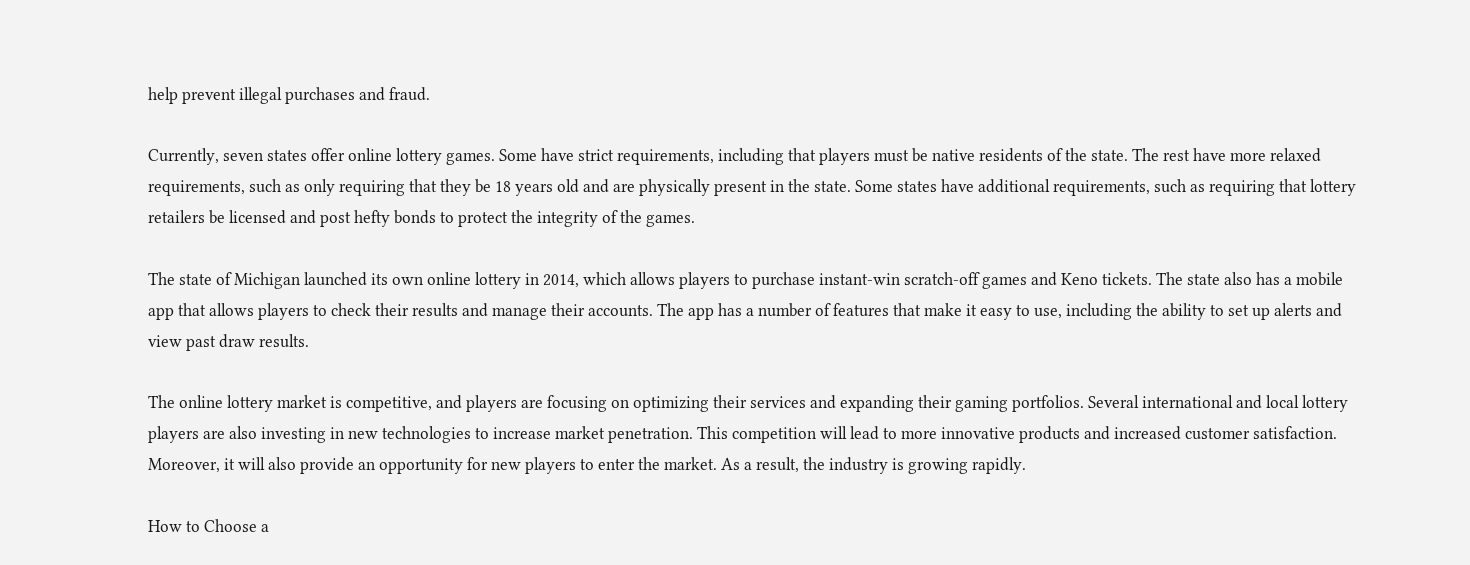help prevent illegal purchases and fraud.

Currently, seven states offer online lottery games. Some have strict requirements, including that players must be native residents of the state. The rest have more relaxed requirements, such as only requiring that they be 18 years old and are physically present in the state. Some states have additional requirements, such as requiring that lottery retailers be licensed and post hefty bonds to protect the integrity of the games.

The state of Michigan launched its own online lottery in 2014, which allows players to purchase instant-win scratch-off games and Keno tickets. The state also has a mobile app that allows players to check their results and manage their accounts. The app has a number of features that make it easy to use, including the ability to set up alerts and view past draw results.

The online lottery market is competitive, and players are focusing on optimizing their services and expanding their gaming portfolios. Several international and local lottery players are also investing in new technologies to increase market penetration. This competition will lead to more innovative products and increased customer satisfaction. Moreover, it will also provide an opportunity for new players to enter the market. As a result, the industry is growing rapidly.

How to Choose a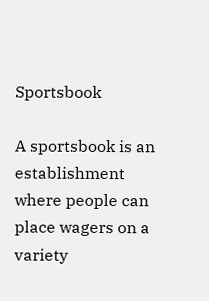Sportsbook

A sportsbook is an establishment where people can place wagers on a variety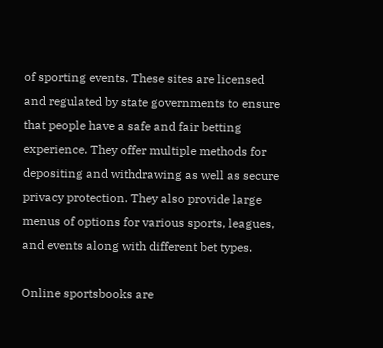of sporting events. These sites are licensed and regulated by state governments to ensure that people have a safe and fair betting experience. They offer multiple methods for depositing and withdrawing as well as secure privacy protection. They also provide large menus of options for various sports, leagues, and events along with different bet types.

Online sportsbooks are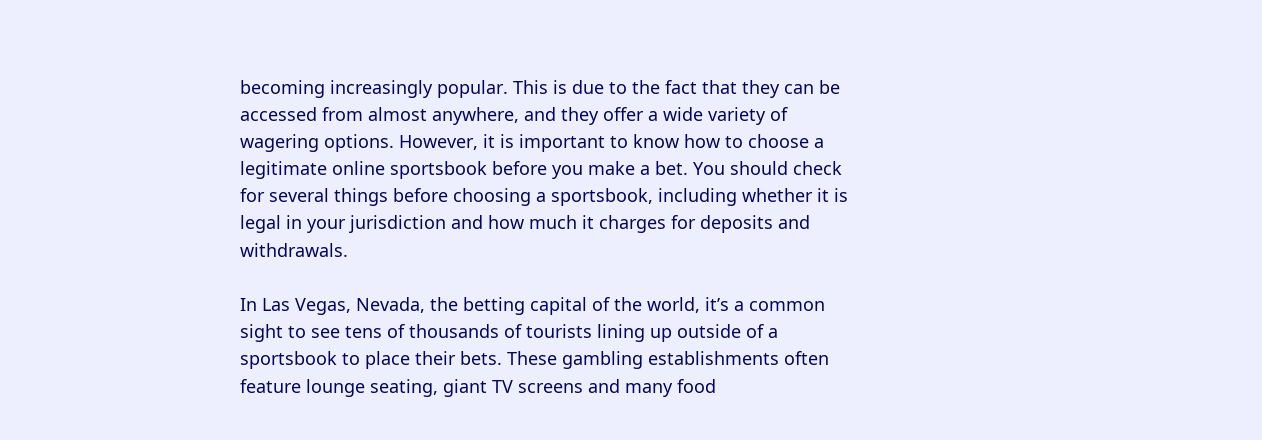becoming increasingly popular. This is due to the fact that they can be accessed from almost anywhere, and they offer a wide variety of wagering options. However, it is important to know how to choose a legitimate online sportsbook before you make a bet. You should check for several things before choosing a sportsbook, including whether it is legal in your jurisdiction and how much it charges for deposits and withdrawals.

In Las Vegas, Nevada, the betting capital of the world, it’s a common sight to see tens of thousands of tourists lining up outside of a sportsbook to place their bets. These gambling establishments often feature lounge seating, giant TV screens and many food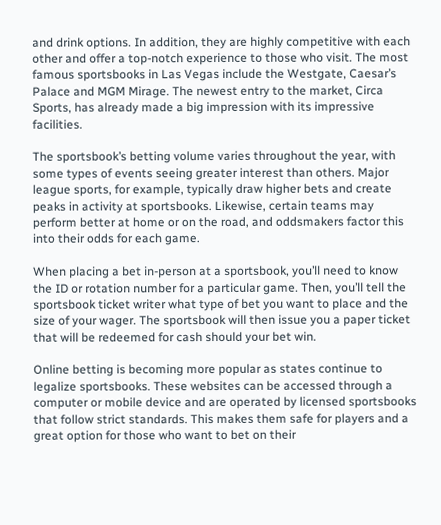and drink options. In addition, they are highly competitive with each other and offer a top-notch experience to those who visit. The most famous sportsbooks in Las Vegas include the Westgate, Caesar’s Palace and MGM Mirage. The newest entry to the market, Circa Sports, has already made a big impression with its impressive facilities.

The sportsbook’s betting volume varies throughout the year, with some types of events seeing greater interest than others. Major league sports, for example, typically draw higher bets and create peaks in activity at sportsbooks. Likewise, certain teams may perform better at home or on the road, and oddsmakers factor this into their odds for each game.

When placing a bet in-person at a sportsbook, you’ll need to know the ID or rotation number for a particular game. Then, you’ll tell the sportsbook ticket writer what type of bet you want to place and the size of your wager. The sportsbook will then issue you a paper ticket that will be redeemed for cash should your bet win.

Online betting is becoming more popular as states continue to legalize sportsbooks. These websites can be accessed through a computer or mobile device and are operated by licensed sportsbooks that follow strict standards. This makes them safe for players and a great option for those who want to bet on their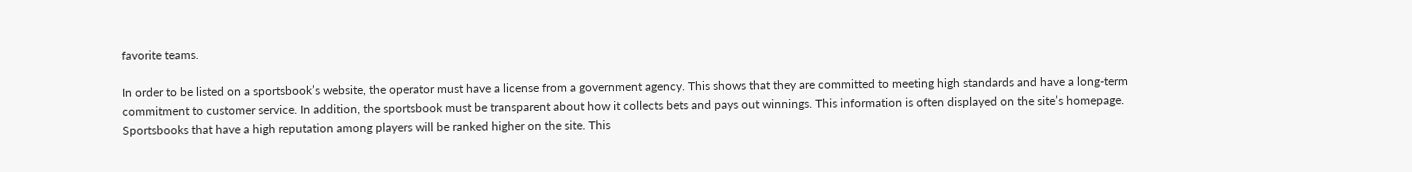favorite teams.

In order to be listed on a sportsbook’s website, the operator must have a license from a government agency. This shows that they are committed to meeting high standards and have a long-term commitment to customer service. In addition, the sportsbook must be transparent about how it collects bets and pays out winnings. This information is often displayed on the site’s homepage. Sportsbooks that have a high reputation among players will be ranked higher on the site. This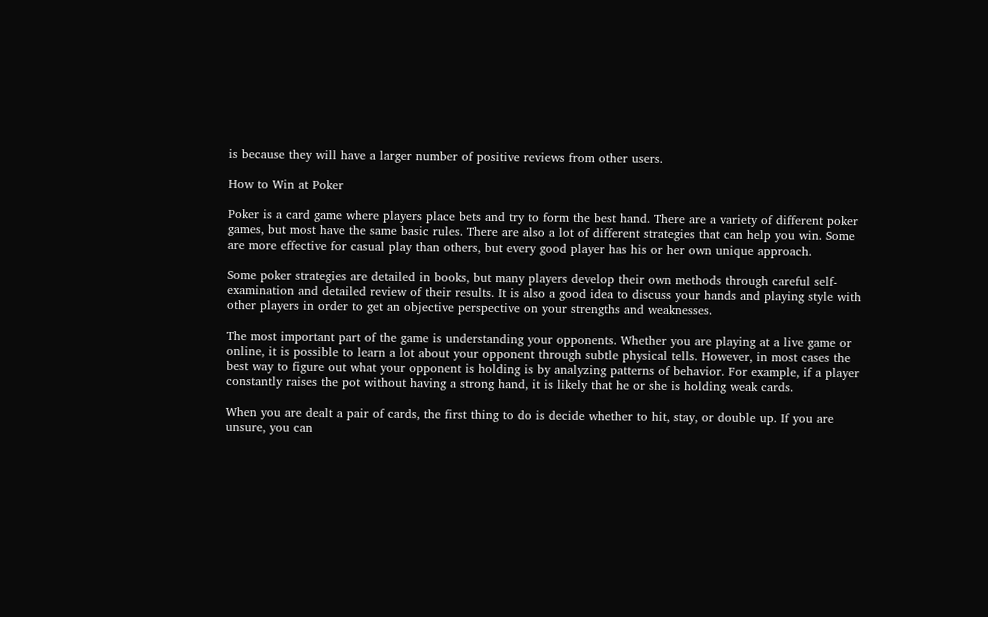is because they will have a larger number of positive reviews from other users.

How to Win at Poker

Poker is a card game where players place bets and try to form the best hand. There are a variety of different poker games, but most have the same basic rules. There are also a lot of different strategies that can help you win. Some are more effective for casual play than others, but every good player has his or her own unique approach.

Some poker strategies are detailed in books, but many players develop their own methods through careful self-examination and detailed review of their results. It is also a good idea to discuss your hands and playing style with other players in order to get an objective perspective on your strengths and weaknesses.

The most important part of the game is understanding your opponents. Whether you are playing at a live game or online, it is possible to learn a lot about your opponent through subtle physical tells. However, in most cases the best way to figure out what your opponent is holding is by analyzing patterns of behavior. For example, if a player constantly raises the pot without having a strong hand, it is likely that he or she is holding weak cards.

When you are dealt a pair of cards, the first thing to do is decide whether to hit, stay, or double up. If you are unsure, you can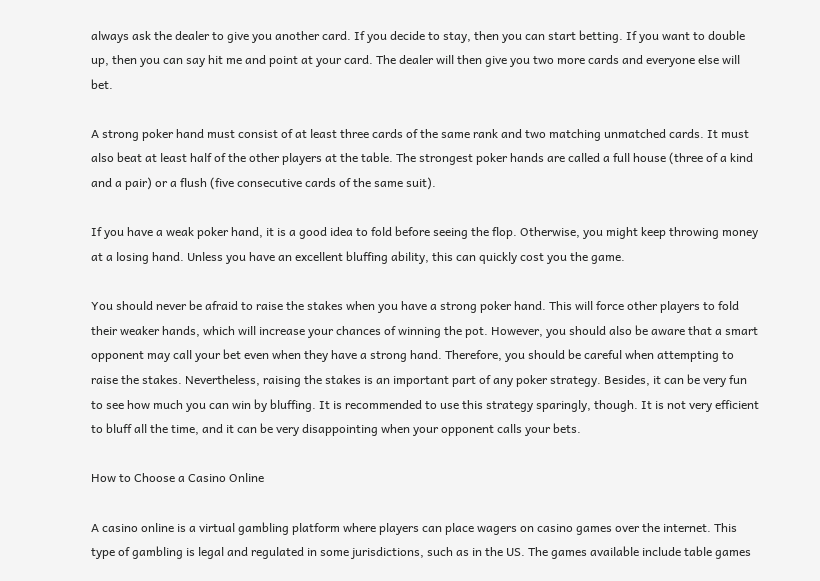always ask the dealer to give you another card. If you decide to stay, then you can start betting. If you want to double up, then you can say hit me and point at your card. The dealer will then give you two more cards and everyone else will bet.

A strong poker hand must consist of at least three cards of the same rank and two matching unmatched cards. It must also beat at least half of the other players at the table. The strongest poker hands are called a full house (three of a kind and a pair) or a flush (five consecutive cards of the same suit).

If you have a weak poker hand, it is a good idea to fold before seeing the flop. Otherwise, you might keep throwing money at a losing hand. Unless you have an excellent bluffing ability, this can quickly cost you the game.

You should never be afraid to raise the stakes when you have a strong poker hand. This will force other players to fold their weaker hands, which will increase your chances of winning the pot. However, you should also be aware that a smart opponent may call your bet even when they have a strong hand. Therefore, you should be careful when attempting to raise the stakes. Nevertheless, raising the stakes is an important part of any poker strategy. Besides, it can be very fun to see how much you can win by bluffing. It is recommended to use this strategy sparingly, though. It is not very efficient to bluff all the time, and it can be very disappointing when your opponent calls your bets.

How to Choose a Casino Online

A casino online is a virtual gambling platform where players can place wagers on casino games over the internet. This type of gambling is legal and regulated in some jurisdictions, such as in the US. The games available include table games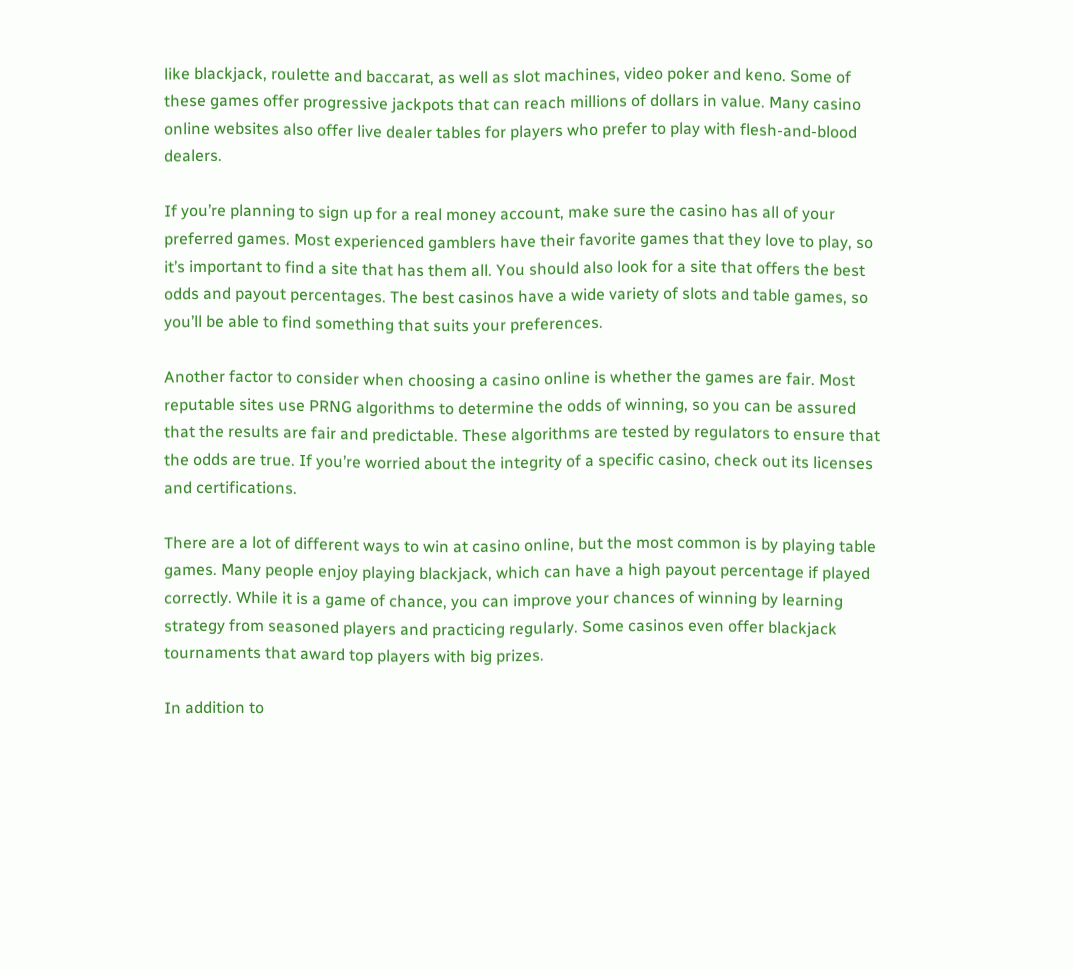like blackjack, roulette and baccarat, as well as slot machines, video poker and keno. Some of these games offer progressive jackpots that can reach millions of dollars in value. Many casino online websites also offer live dealer tables for players who prefer to play with flesh-and-blood dealers.

If you’re planning to sign up for a real money account, make sure the casino has all of your preferred games. Most experienced gamblers have their favorite games that they love to play, so it’s important to find a site that has them all. You should also look for a site that offers the best odds and payout percentages. The best casinos have a wide variety of slots and table games, so you’ll be able to find something that suits your preferences.

Another factor to consider when choosing a casino online is whether the games are fair. Most reputable sites use PRNG algorithms to determine the odds of winning, so you can be assured that the results are fair and predictable. These algorithms are tested by regulators to ensure that the odds are true. If you’re worried about the integrity of a specific casino, check out its licenses and certifications.

There are a lot of different ways to win at casino online, but the most common is by playing table games. Many people enjoy playing blackjack, which can have a high payout percentage if played correctly. While it is a game of chance, you can improve your chances of winning by learning strategy from seasoned players and practicing regularly. Some casinos even offer blackjack tournaments that award top players with big prizes.

In addition to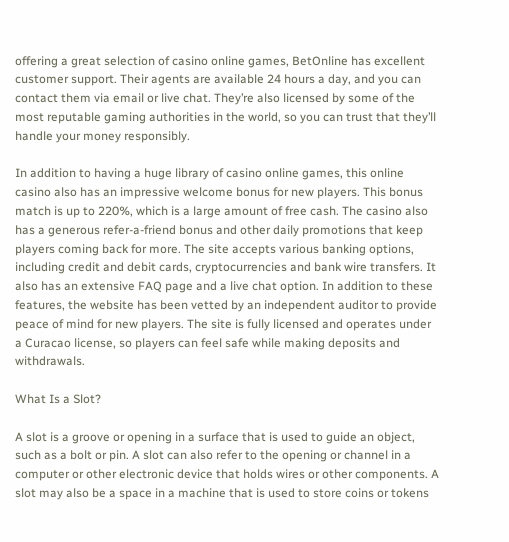offering a great selection of casino online games, BetOnline has excellent customer support. Their agents are available 24 hours a day, and you can contact them via email or live chat. They’re also licensed by some of the most reputable gaming authorities in the world, so you can trust that they’ll handle your money responsibly.

In addition to having a huge library of casino online games, this online casino also has an impressive welcome bonus for new players. This bonus match is up to 220%, which is a large amount of free cash. The casino also has a generous refer-a-friend bonus and other daily promotions that keep players coming back for more. The site accepts various banking options, including credit and debit cards, cryptocurrencies and bank wire transfers. It also has an extensive FAQ page and a live chat option. In addition to these features, the website has been vetted by an independent auditor to provide peace of mind for new players. The site is fully licensed and operates under a Curacao license, so players can feel safe while making deposits and withdrawals.

What Is a Slot?

A slot is a groove or opening in a surface that is used to guide an object, such as a bolt or pin. A slot can also refer to the opening or channel in a computer or other electronic device that holds wires or other components. A slot may also be a space in a machine that is used to store coins or tokens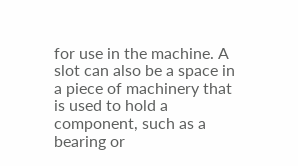for use in the machine. A slot can also be a space in a piece of machinery that is used to hold a component, such as a bearing or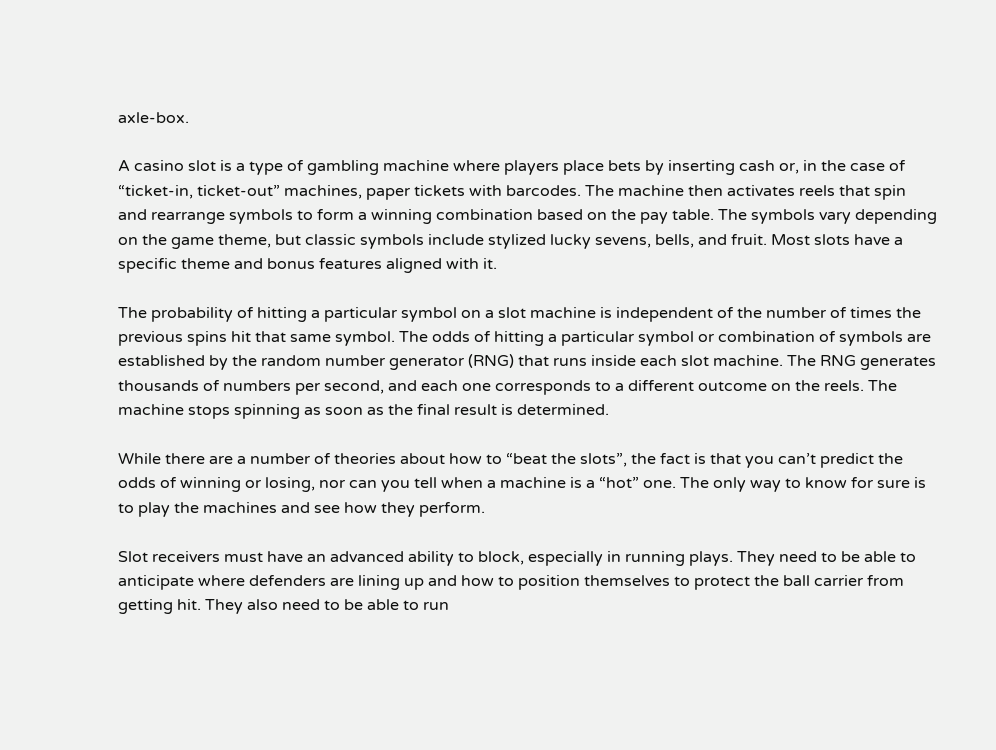axle-box.

A casino slot is a type of gambling machine where players place bets by inserting cash or, in the case of “ticket-in, ticket-out” machines, paper tickets with barcodes. The machine then activates reels that spin and rearrange symbols to form a winning combination based on the pay table. The symbols vary depending on the game theme, but classic symbols include stylized lucky sevens, bells, and fruit. Most slots have a specific theme and bonus features aligned with it.

The probability of hitting a particular symbol on a slot machine is independent of the number of times the previous spins hit that same symbol. The odds of hitting a particular symbol or combination of symbols are established by the random number generator (RNG) that runs inside each slot machine. The RNG generates thousands of numbers per second, and each one corresponds to a different outcome on the reels. The machine stops spinning as soon as the final result is determined.

While there are a number of theories about how to “beat the slots”, the fact is that you can’t predict the odds of winning or losing, nor can you tell when a machine is a “hot” one. The only way to know for sure is to play the machines and see how they perform.

Slot receivers must have an advanced ability to block, especially in running plays. They need to be able to anticipate where defenders are lining up and how to position themselves to protect the ball carrier from getting hit. They also need to be able to run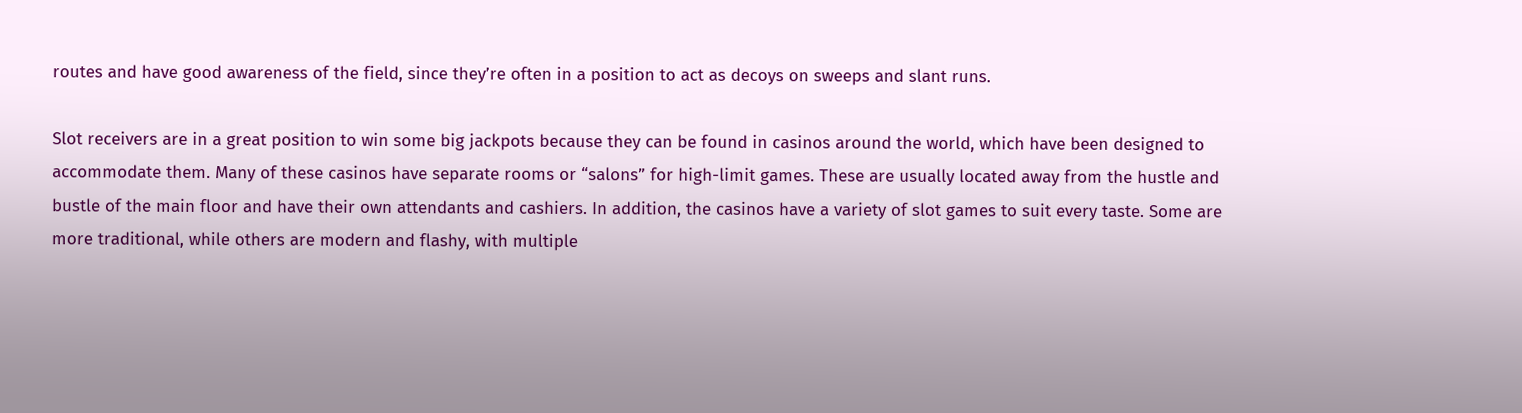routes and have good awareness of the field, since they’re often in a position to act as decoys on sweeps and slant runs.

Slot receivers are in a great position to win some big jackpots because they can be found in casinos around the world, which have been designed to accommodate them. Many of these casinos have separate rooms or “salons” for high-limit games. These are usually located away from the hustle and bustle of the main floor and have their own attendants and cashiers. In addition, the casinos have a variety of slot games to suit every taste. Some are more traditional, while others are modern and flashy, with multiple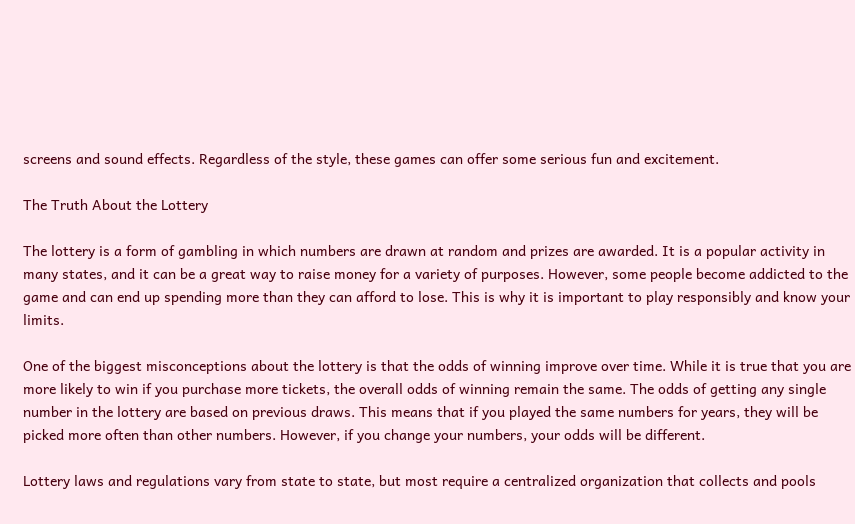screens and sound effects. Regardless of the style, these games can offer some serious fun and excitement.

The Truth About the Lottery

The lottery is a form of gambling in which numbers are drawn at random and prizes are awarded. It is a popular activity in many states, and it can be a great way to raise money for a variety of purposes. However, some people become addicted to the game and can end up spending more than they can afford to lose. This is why it is important to play responsibly and know your limits.

One of the biggest misconceptions about the lottery is that the odds of winning improve over time. While it is true that you are more likely to win if you purchase more tickets, the overall odds of winning remain the same. The odds of getting any single number in the lottery are based on previous draws. This means that if you played the same numbers for years, they will be picked more often than other numbers. However, if you change your numbers, your odds will be different.

Lottery laws and regulations vary from state to state, but most require a centralized organization that collects and pools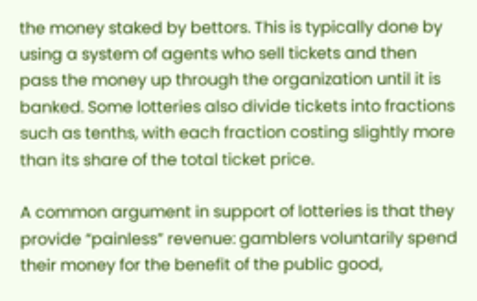the money staked by bettors. This is typically done by using a system of agents who sell tickets and then pass the money up through the organization until it is banked. Some lotteries also divide tickets into fractions such as tenths, with each fraction costing slightly more than its share of the total ticket price.

A common argument in support of lotteries is that they provide “painless” revenue: gamblers voluntarily spend their money for the benefit of the public good,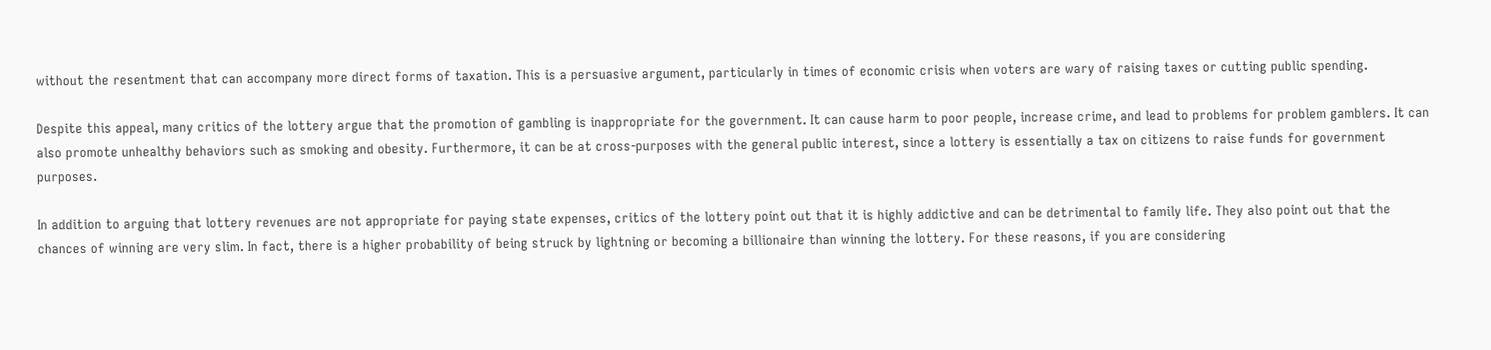without the resentment that can accompany more direct forms of taxation. This is a persuasive argument, particularly in times of economic crisis when voters are wary of raising taxes or cutting public spending.

Despite this appeal, many critics of the lottery argue that the promotion of gambling is inappropriate for the government. It can cause harm to poor people, increase crime, and lead to problems for problem gamblers. It can also promote unhealthy behaviors such as smoking and obesity. Furthermore, it can be at cross-purposes with the general public interest, since a lottery is essentially a tax on citizens to raise funds for government purposes.

In addition to arguing that lottery revenues are not appropriate for paying state expenses, critics of the lottery point out that it is highly addictive and can be detrimental to family life. They also point out that the chances of winning are very slim. In fact, there is a higher probability of being struck by lightning or becoming a billionaire than winning the lottery. For these reasons, if you are considering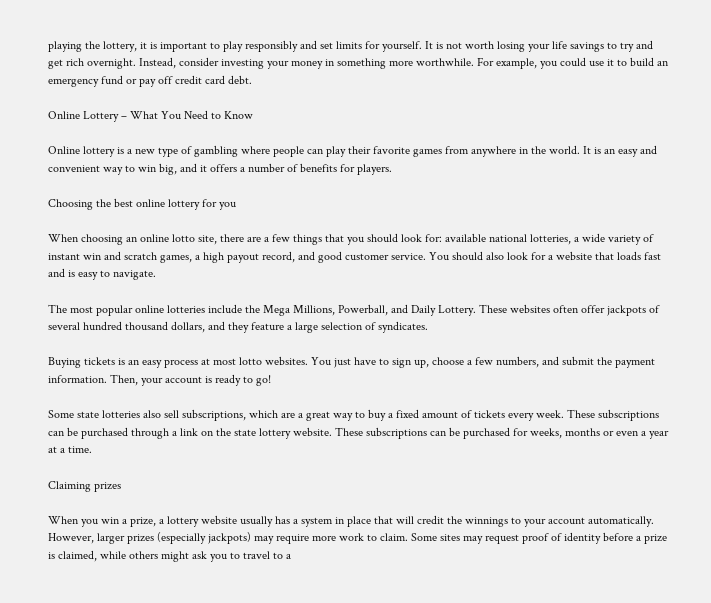playing the lottery, it is important to play responsibly and set limits for yourself. It is not worth losing your life savings to try and get rich overnight. Instead, consider investing your money in something more worthwhile. For example, you could use it to build an emergency fund or pay off credit card debt.

Online Lottery – What You Need to Know

Online lottery is a new type of gambling where people can play their favorite games from anywhere in the world. It is an easy and convenient way to win big, and it offers a number of benefits for players.

Choosing the best online lottery for you

When choosing an online lotto site, there are a few things that you should look for: available national lotteries, a wide variety of instant win and scratch games, a high payout record, and good customer service. You should also look for a website that loads fast and is easy to navigate.

The most popular online lotteries include the Mega Millions, Powerball, and Daily Lottery. These websites often offer jackpots of several hundred thousand dollars, and they feature a large selection of syndicates.

Buying tickets is an easy process at most lotto websites. You just have to sign up, choose a few numbers, and submit the payment information. Then, your account is ready to go!

Some state lotteries also sell subscriptions, which are a great way to buy a fixed amount of tickets every week. These subscriptions can be purchased through a link on the state lottery website. These subscriptions can be purchased for weeks, months or even a year at a time.

Claiming prizes

When you win a prize, a lottery website usually has a system in place that will credit the winnings to your account automatically. However, larger prizes (especially jackpots) may require more work to claim. Some sites may request proof of identity before a prize is claimed, while others might ask you to travel to a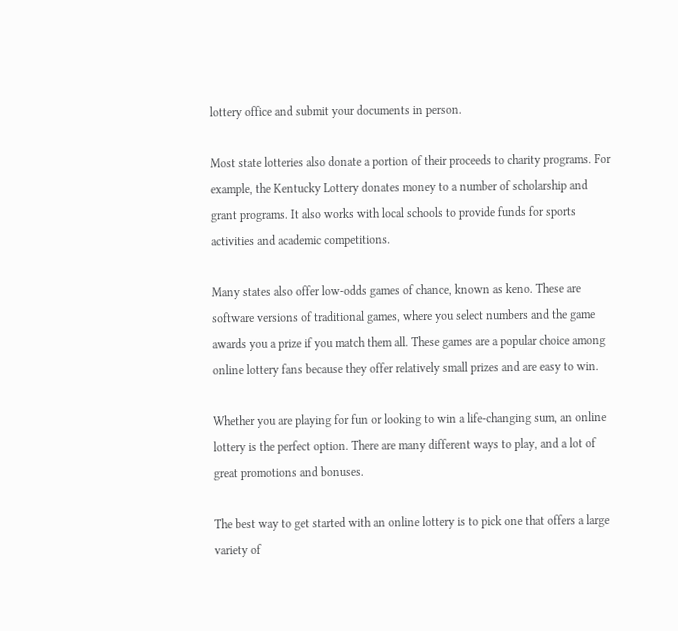lottery office and submit your documents in person.

Most state lotteries also donate a portion of their proceeds to charity programs. For example, the Kentucky Lottery donates money to a number of scholarship and grant programs. It also works with local schools to provide funds for sports activities and academic competitions.

Many states also offer low-odds games of chance, known as keno. These are software versions of traditional games, where you select numbers and the game awards you a prize if you match them all. These games are a popular choice among online lottery fans because they offer relatively small prizes and are easy to win.

Whether you are playing for fun or looking to win a life-changing sum, an online lottery is the perfect option. There are many different ways to play, and a lot of great promotions and bonuses.

The best way to get started with an online lottery is to pick one that offers a large variety of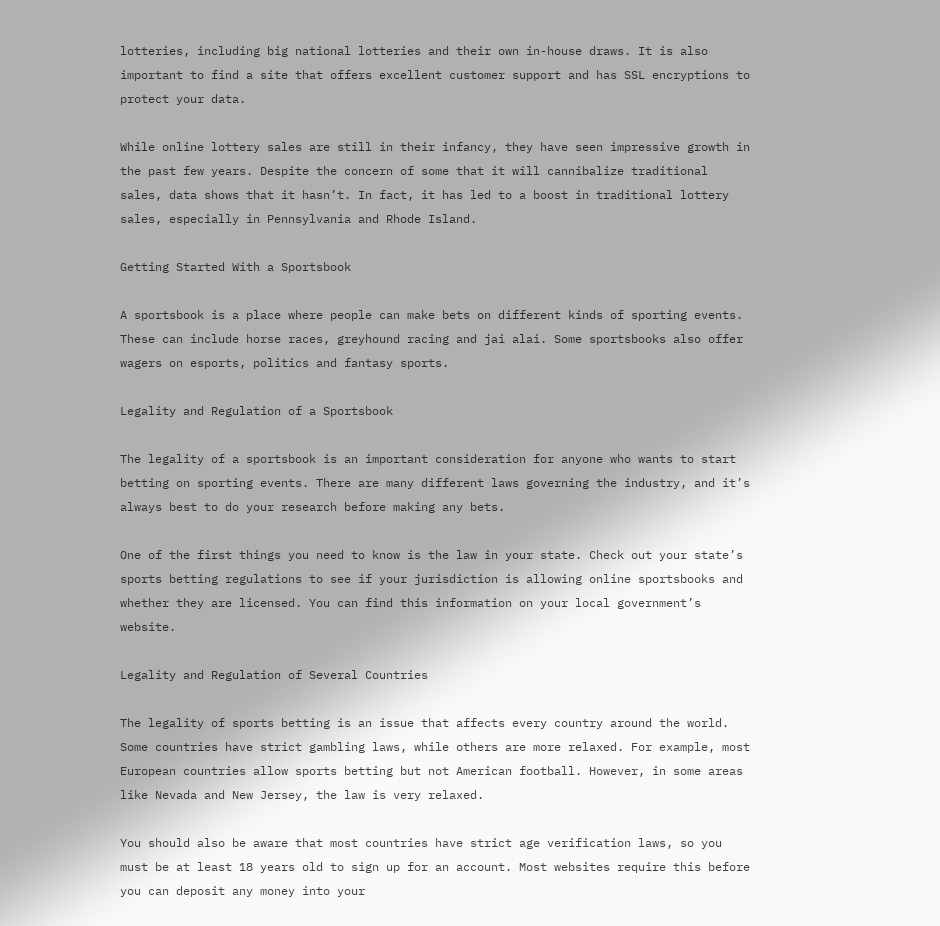lotteries, including big national lotteries and their own in-house draws. It is also important to find a site that offers excellent customer support and has SSL encryptions to protect your data.

While online lottery sales are still in their infancy, they have seen impressive growth in the past few years. Despite the concern of some that it will cannibalize traditional sales, data shows that it hasn’t. In fact, it has led to a boost in traditional lottery sales, especially in Pennsylvania and Rhode Island.

Getting Started With a Sportsbook

A sportsbook is a place where people can make bets on different kinds of sporting events. These can include horse races, greyhound racing and jai alai. Some sportsbooks also offer wagers on esports, politics and fantasy sports.

Legality and Regulation of a Sportsbook

The legality of a sportsbook is an important consideration for anyone who wants to start betting on sporting events. There are many different laws governing the industry, and it’s always best to do your research before making any bets.

One of the first things you need to know is the law in your state. Check out your state’s sports betting regulations to see if your jurisdiction is allowing online sportsbooks and whether they are licensed. You can find this information on your local government’s website.

Legality and Regulation of Several Countries

The legality of sports betting is an issue that affects every country around the world. Some countries have strict gambling laws, while others are more relaxed. For example, most European countries allow sports betting but not American football. However, in some areas like Nevada and New Jersey, the law is very relaxed.

You should also be aware that most countries have strict age verification laws, so you must be at least 18 years old to sign up for an account. Most websites require this before you can deposit any money into your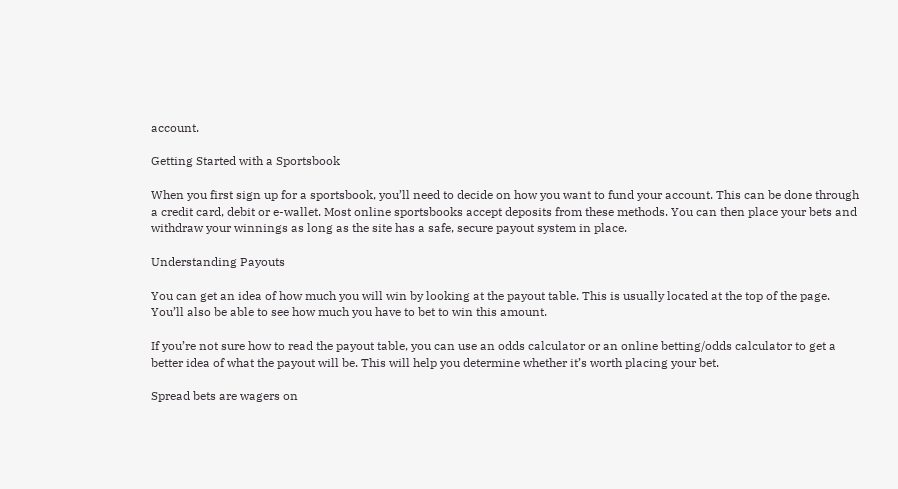account.

Getting Started with a Sportsbook

When you first sign up for a sportsbook, you’ll need to decide on how you want to fund your account. This can be done through a credit card, debit or e-wallet. Most online sportsbooks accept deposits from these methods. You can then place your bets and withdraw your winnings as long as the site has a safe, secure payout system in place.

Understanding Payouts

You can get an idea of how much you will win by looking at the payout table. This is usually located at the top of the page. You’ll also be able to see how much you have to bet to win this amount.

If you’re not sure how to read the payout table, you can use an odds calculator or an online betting/odds calculator to get a better idea of what the payout will be. This will help you determine whether it’s worth placing your bet.

Spread bets are wagers on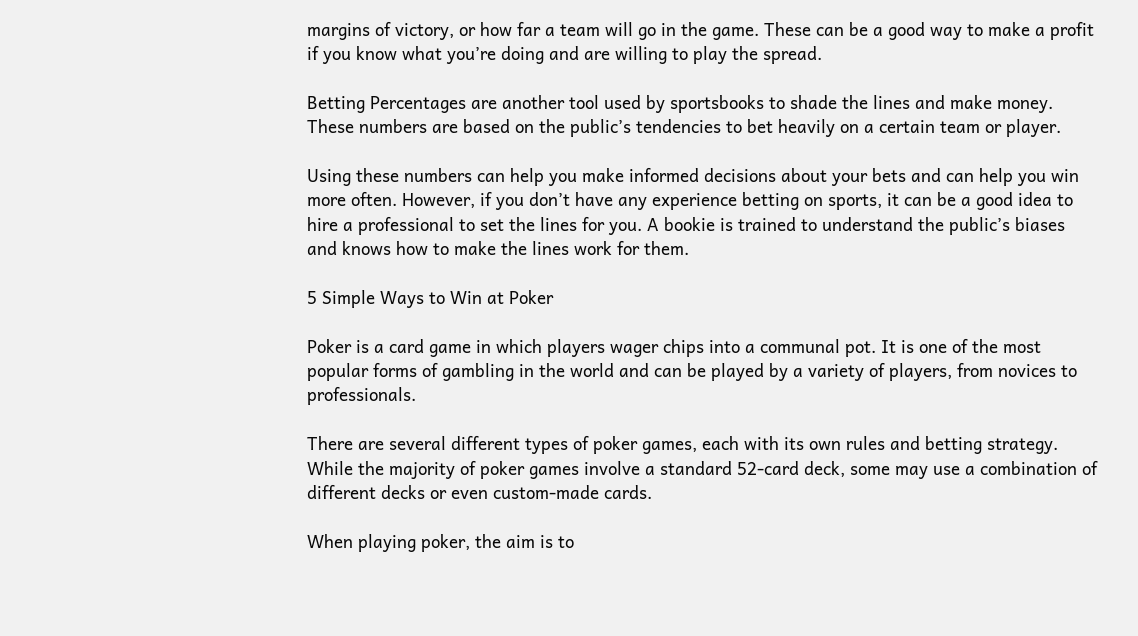margins of victory, or how far a team will go in the game. These can be a good way to make a profit if you know what you’re doing and are willing to play the spread.

Betting Percentages are another tool used by sportsbooks to shade the lines and make money. These numbers are based on the public’s tendencies to bet heavily on a certain team or player.

Using these numbers can help you make informed decisions about your bets and can help you win more often. However, if you don’t have any experience betting on sports, it can be a good idea to hire a professional to set the lines for you. A bookie is trained to understand the public’s biases and knows how to make the lines work for them.

5 Simple Ways to Win at Poker

Poker is a card game in which players wager chips into a communal pot. It is one of the most popular forms of gambling in the world and can be played by a variety of players, from novices to professionals.

There are several different types of poker games, each with its own rules and betting strategy. While the majority of poker games involve a standard 52-card deck, some may use a combination of different decks or even custom-made cards.

When playing poker, the aim is to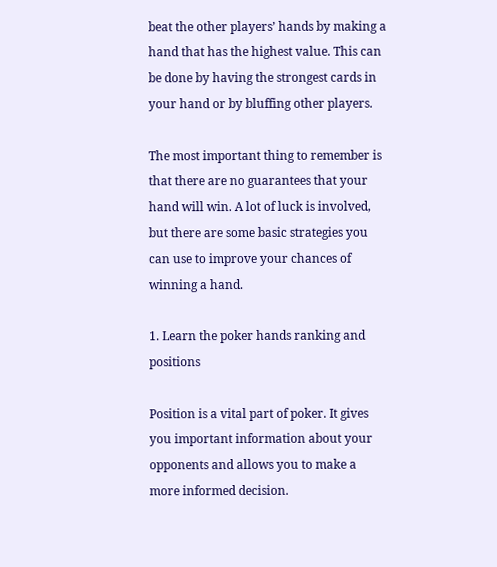beat the other players’ hands by making a hand that has the highest value. This can be done by having the strongest cards in your hand or by bluffing other players.

The most important thing to remember is that there are no guarantees that your hand will win. A lot of luck is involved, but there are some basic strategies you can use to improve your chances of winning a hand.

1. Learn the poker hands ranking and positions

Position is a vital part of poker. It gives you important information about your opponents and allows you to make a more informed decision.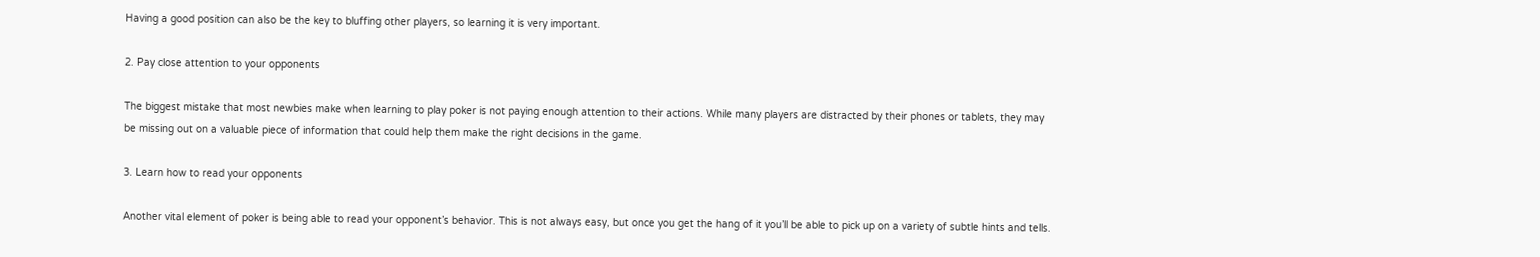Having a good position can also be the key to bluffing other players, so learning it is very important.

2. Pay close attention to your opponents

The biggest mistake that most newbies make when learning to play poker is not paying enough attention to their actions. While many players are distracted by their phones or tablets, they may be missing out on a valuable piece of information that could help them make the right decisions in the game.

3. Learn how to read your opponents

Another vital element of poker is being able to read your opponent’s behavior. This is not always easy, but once you get the hang of it you’ll be able to pick up on a variety of subtle hints and tells.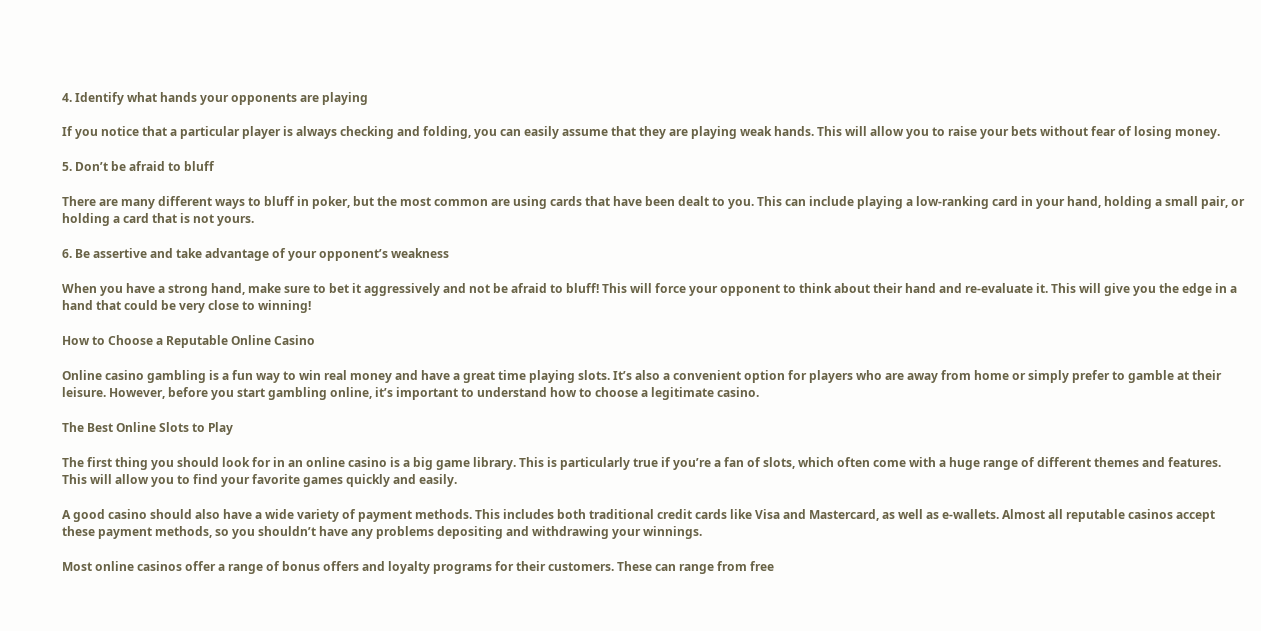4. Identify what hands your opponents are playing

If you notice that a particular player is always checking and folding, you can easily assume that they are playing weak hands. This will allow you to raise your bets without fear of losing money.

5. Don’t be afraid to bluff

There are many different ways to bluff in poker, but the most common are using cards that have been dealt to you. This can include playing a low-ranking card in your hand, holding a small pair, or holding a card that is not yours.

6. Be assertive and take advantage of your opponent’s weakness

When you have a strong hand, make sure to bet it aggressively and not be afraid to bluff! This will force your opponent to think about their hand and re-evaluate it. This will give you the edge in a hand that could be very close to winning!

How to Choose a Reputable Online Casino

Online casino gambling is a fun way to win real money and have a great time playing slots. It’s also a convenient option for players who are away from home or simply prefer to gamble at their leisure. However, before you start gambling online, it’s important to understand how to choose a legitimate casino.

The Best Online Slots to Play

The first thing you should look for in an online casino is a big game library. This is particularly true if you’re a fan of slots, which often come with a huge range of different themes and features. This will allow you to find your favorite games quickly and easily.

A good casino should also have a wide variety of payment methods. This includes both traditional credit cards like Visa and Mastercard, as well as e-wallets. Almost all reputable casinos accept these payment methods, so you shouldn’t have any problems depositing and withdrawing your winnings.

Most online casinos offer a range of bonus offers and loyalty programs for their customers. These can range from free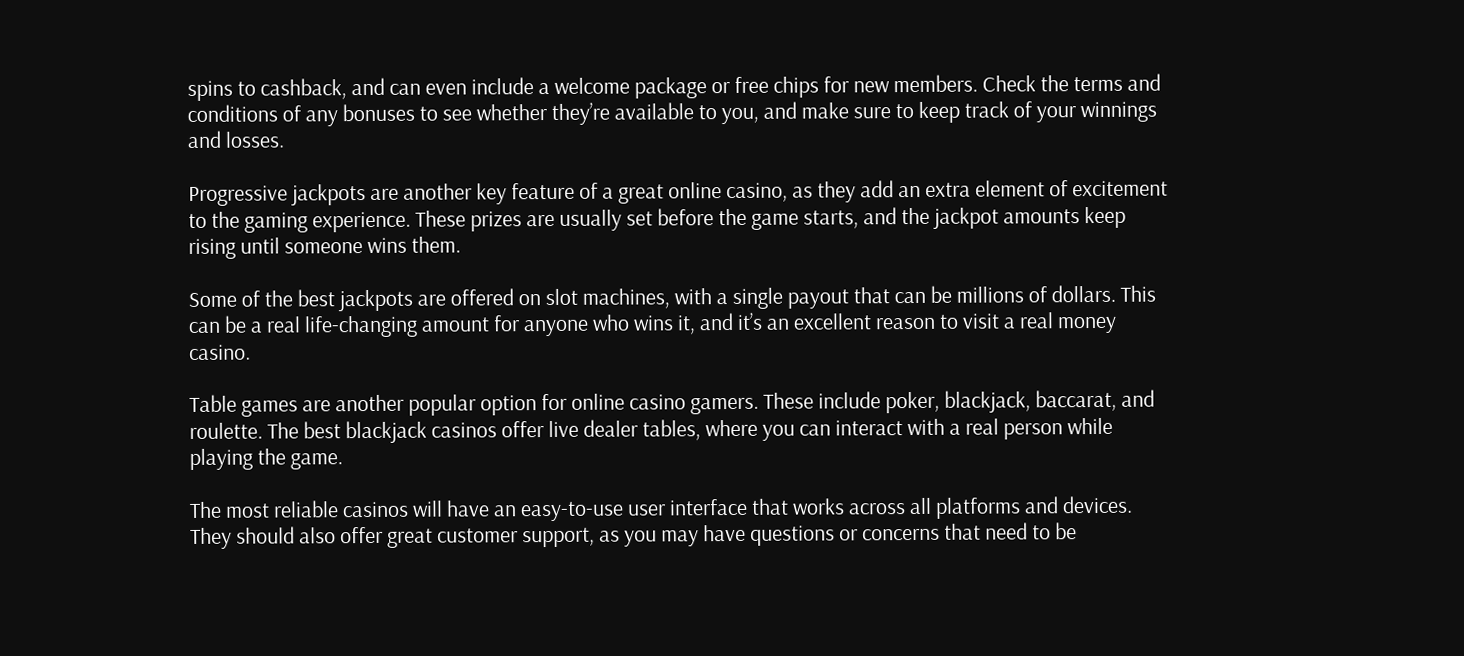spins to cashback, and can even include a welcome package or free chips for new members. Check the terms and conditions of any bonuses to see whether they’re available to you, and make sure to keep track of your winnings and losses.

Progressive jackpots are another key feature of a great online casino, as they add an extra element of excitement to the gaming experience. These prizes are usually set before the game starts, and the jackpot amounts keep rising until someone wins them.

Some of the best jackpots are offered on slot machines, with a single payout that can be millions of dollars. This can be a real life-changing amount for anyone who wins it, and it’s an excellent reason to visit a real money casino.

Table games are another popular option for online casino gamers. These include poker, blackjack, baccarat, and roulette. The best blackjack casinos offer live dealer tables, where you can interact with a real person while playing the game.

The most reliable casinos will have an easy-to-use user interface that works across all platforms and devices. They should also offer great customer support, as you may have questions or concerns that need to be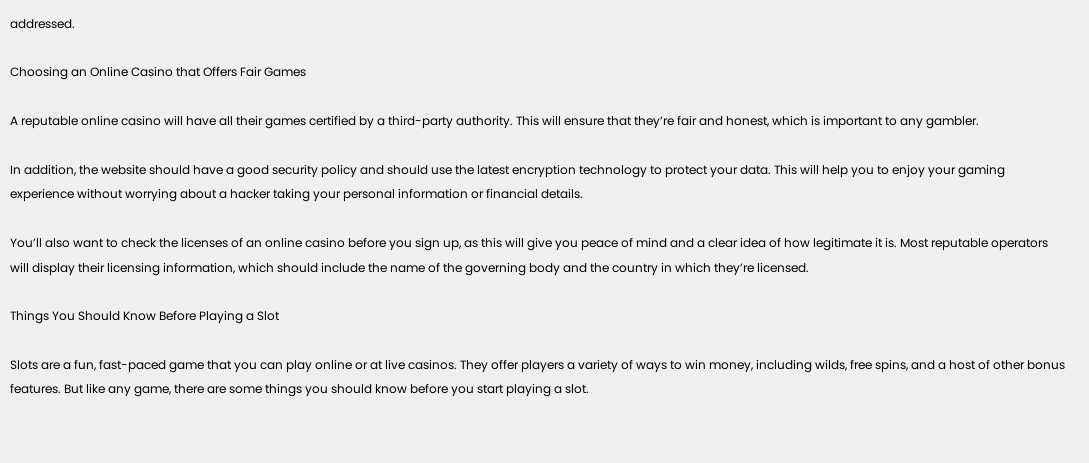addressed.

Choosing an Online Casino that Offers Fair Games

A reputable online casino will have all their games certified by a third-party authority. This will ensure that they’re fair and honest, which is important to any gambler.

In addition, the website should have a good security policy and should use the latest encryption technology to protect your data. This will help you to enjoy your gaming experience without worrying about a hacker taking your personal information or financial details.

You’ll also want to check the licenses of an online casino before you sign up, as this will give you peace of mind and a clear idea of how legitimate it is. Most reputable operators will display their licensing information, which should include the name of the governing body and the country in which they’re licensed.

Things You Should Know Before Playing a Slot

Slots are a fun, fast-paced game that you can play online or at live casinos. They offer players a variety of ways to win money, including wilds, free spins, and a host of other bonus features. But like any game, there are some things you should know before you start playing a slot.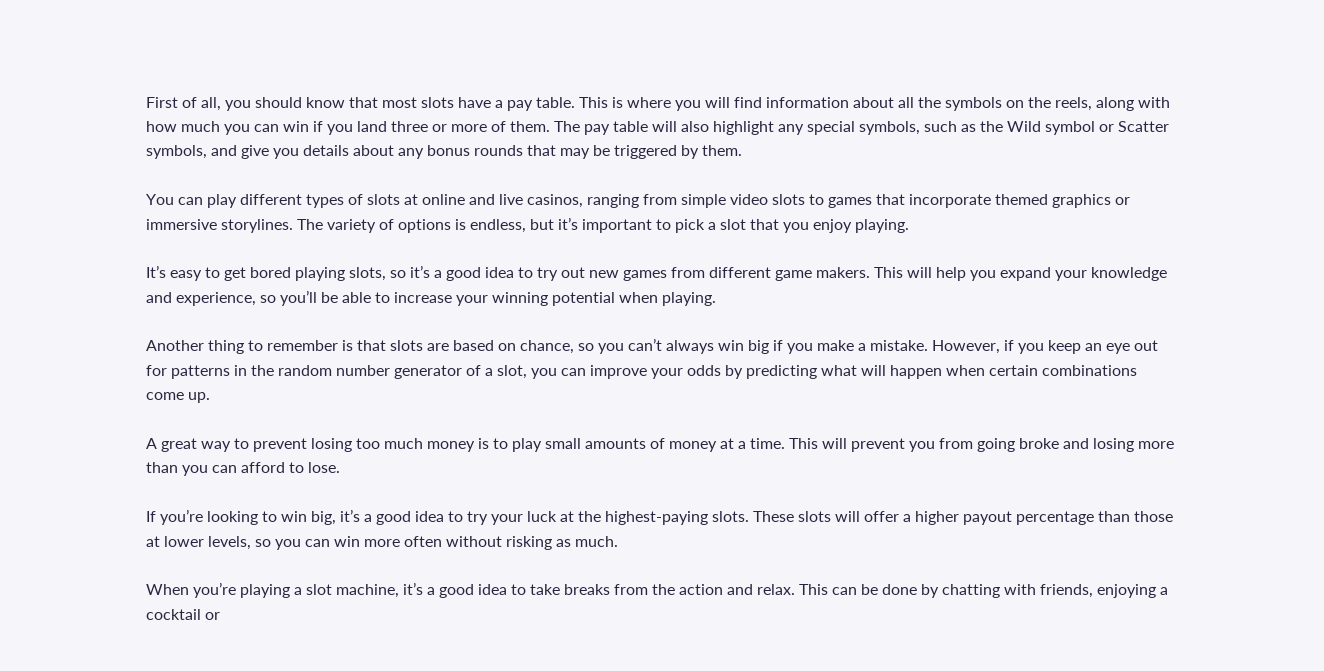First of all, you should know that most slots have a pay table. This is where you will find information about all the symbols on the reels, along with how much you can win if you land three or more of them. The pay table will also highlight any special symbols, such as the Wild symbol or Scatter symbols, and give you details about any bonus rounds that may be triggered by them.

You can play different types of slots at online and live casinos, ranging from simple video slots to games that incorporate themed graphics or immersive storylines. The variety of options is endless, but it’s important to pick a slot that you enjoy playing.

It’s easy to get bored playing slots, so it’s a good idea to try out new games from different game makers. This will help you expand your knowledge and experience, so you’ll be able to increase your winning potential when playing.

Another thing to remember is that slots are based on chance, so you can’t always win big if you make a mistake. However, if you keep an eye out for patterns in the random number generator of a slot, you can improve your odds by predicting what will happen when certain combinations come up.

A great way to prevent losing too much money is to play small amounts of money at a time. This will prevent you from going broke and losing more than you can afford to lose.

If you’re looking to win big, it’s a good idea to try your luck at the highest-paying slots. These slots will offer a higher payout percentage than those at lower levels, so you can win more often without risking as much.

When you’re playing a slot machine, it’s a good idea to take breaks from the action and relax. This can be done by chatting with friends, enjoying a cocktail or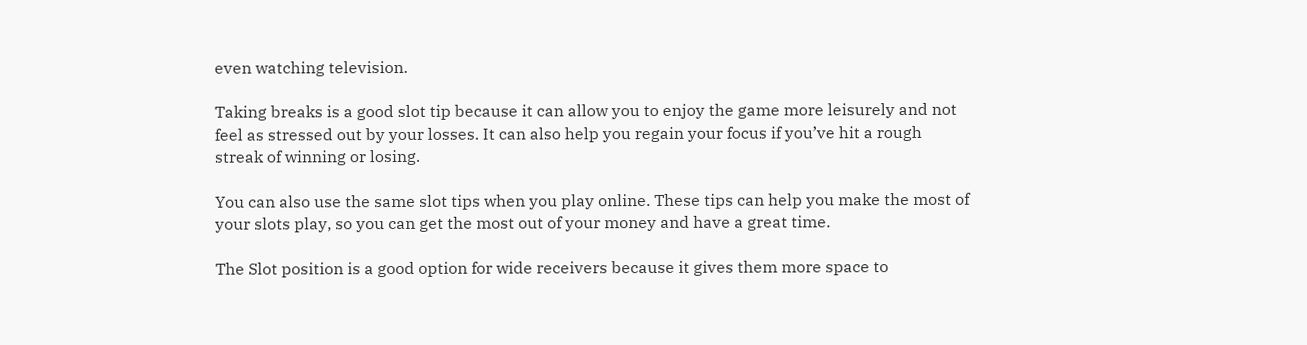even watching television.

Taking breaks is a good slot tip because it can allow you to enjoy the game more leisurely and not feel as stressed out by your losses. It can also help you regain your focus if you’ve hit a rough streak of winning or losing.

You can also use the same slot tips when you play online. These tips can help you make the most of your slots play, so you can get the most out of your money and have a great time.

The Slot position is a good option for wide receivers because it gives them more space to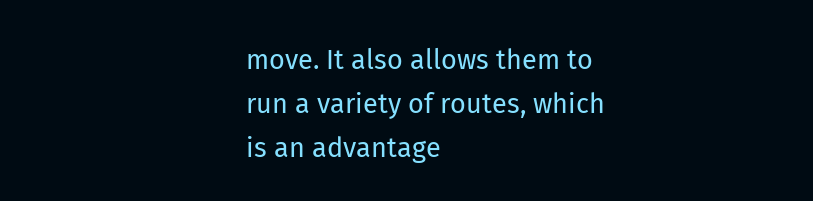move. It also allows them to run a variety of routes, which is an advantage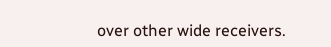over other wide receivers.